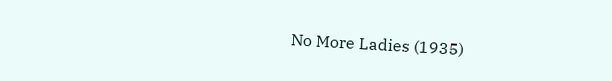No More Ladies (1935)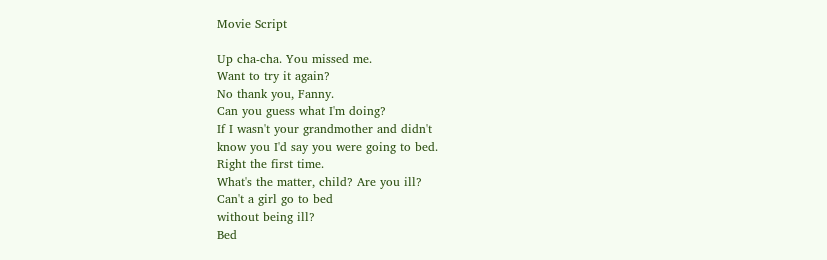Movie Script

Up cha-cha. You missed me.
Want to try it again?
No thank you, Fanny.
Can you guess what I'm doing?
If I wasn't your grandmother and didn't
know you I'd say you were going to bed.
Right the first time.
What's the matter, child? Are you ill?
Can't a girl go to bed
without being ill?
Bed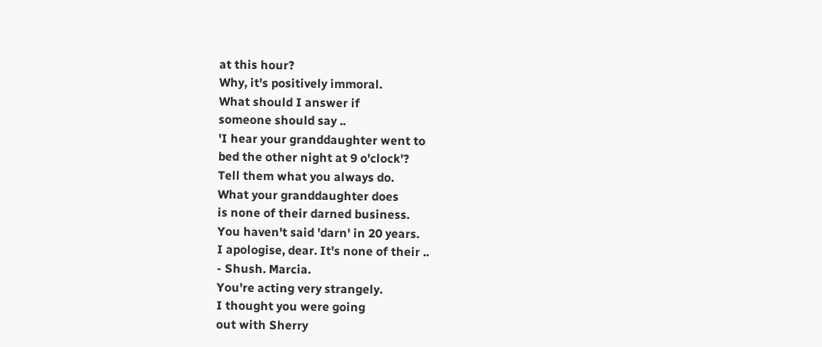at this hour?
Why, it's positively immoral.
What should I answer if
someone should say ..
'I hear your granddaughter went to
bed the other night at 9 o'clock'?
Tell them what you always do.
What your granddaughter does
is none of their darned business.
You haven't said 'darn' in 20 years.
I apologise, dear. It's none of their ..
- Shush. Marcia.
You're acting very strangely.
I thought you were going
out with Sherry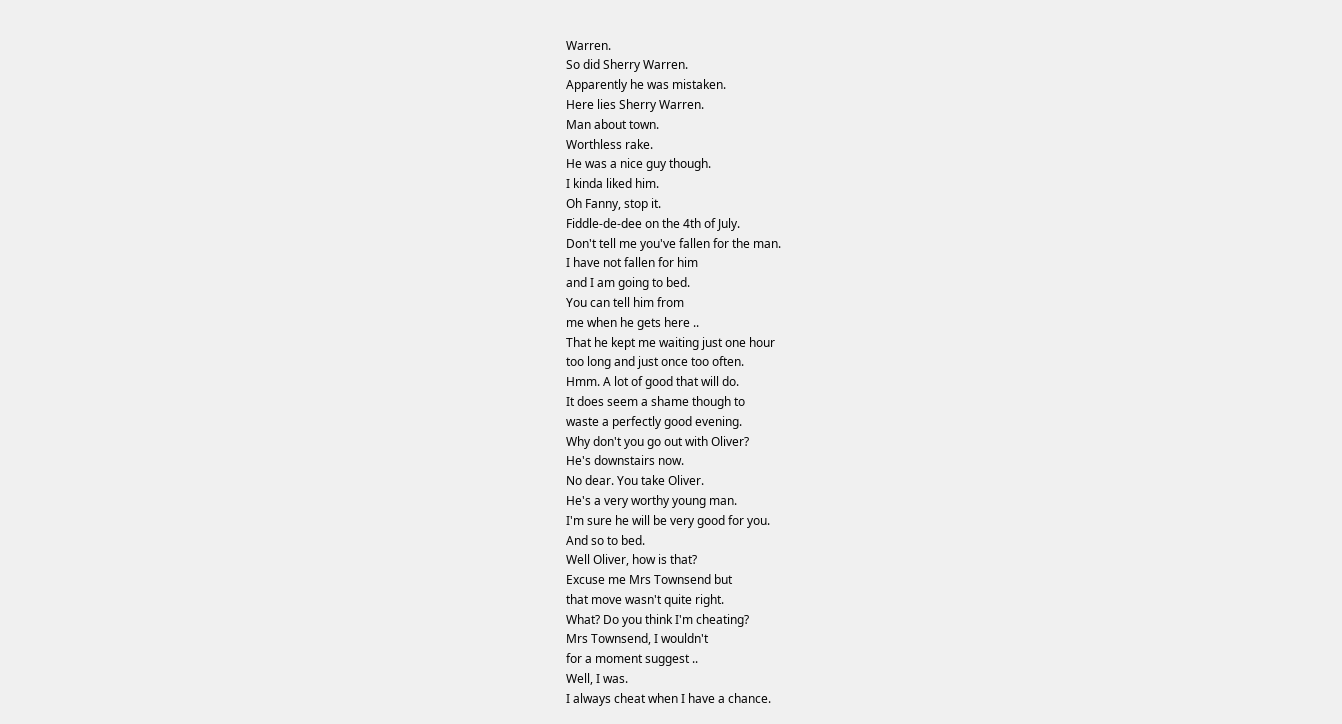Warren.
So did Sherry Warren.
Apparently he was mistaken.
Here lies Sherry Warren.
Man about town.
Worthless rake.
He was a nice guy though.
I kinda liked him.
Oh Fanny, stop it.
Fiddle-de-dee on the 4th of July.
Don't tell me you've fallen for the man.
I have not fallen for him
and I am going to bed.
You can tell him from
me when he gets here ..
That he kept me waiting just one hour
too long and just once too often.
Hmm. A lot of good that will do.
It does seem a shame though to
waste a perfectly good evening.
Why don't you go out with Oliver?
He's downstairs now.
No dear. You take Oliver.
He's a very worthy young man.
I'm sure he will be very good for you.
And so to bed.
Well Oliver, how is that?
Excuse me Mrs Townsend but
that move wasn't quite right.
What? Do you think I'm cheating?
Mrs Townsend, I wouldn't
for a moment suggest ..
Well, I was.
I always cheat when I have a chance.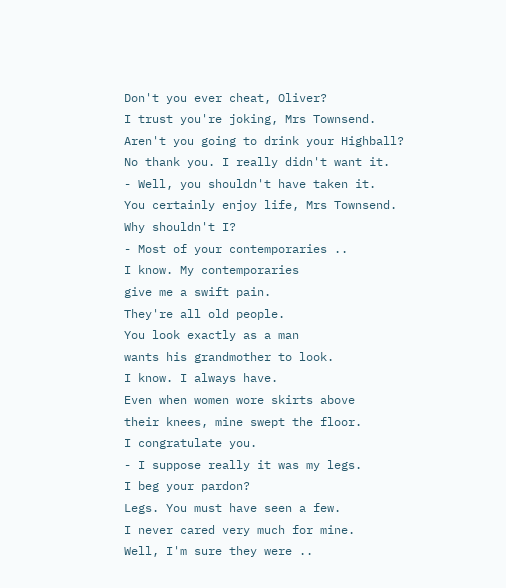Don't you ever cheat, Oliver?
I trust you're joking, Mrs Townsend.
Aren't you going to drink your Highball?
No thank you. I really didn't want it.
- Well, you shouldn't have taken it.
You certainly enjoy life, Mrs Townsend.
Why shouldn't I?
- Most of your contemporaries ..
I know. My contemporaries
give me a swift pain.
They're all old people.
You look exactly as a man
wants his grandmother to look.
I know. I always have.
Even when women wore skirts above
their knees, mine swept the floor.
I congratulate you.
- I suppose really it was my legs.
I beg your pardon?
Legs. You must have seen a few.
I never cared very much for mine.
Well, I'm sure they were ..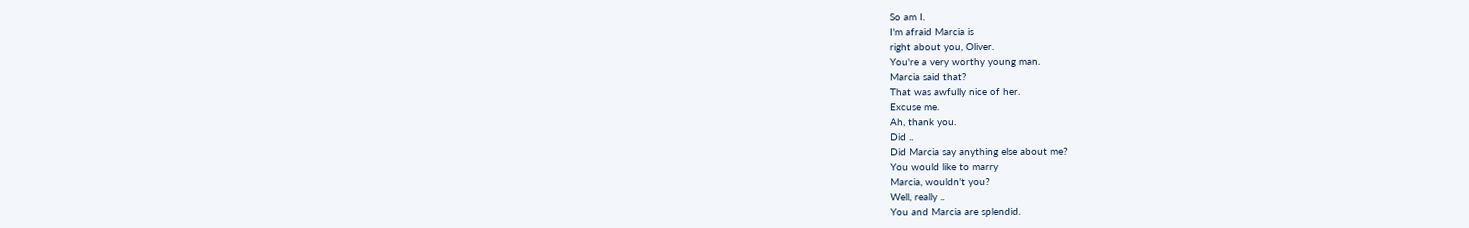So am I.
I'm afraid Marcia is
right about you, Oliver.
You're a very worthy young man.
Marcia said that?
That was awfully nice of her.
Excuse me.
Ah, thank you.
Did ..
Did Marcia say anything else about me?
You would like to marry
Marcia, wouldn't you?
Well, really ..
You and Marcia are splendid.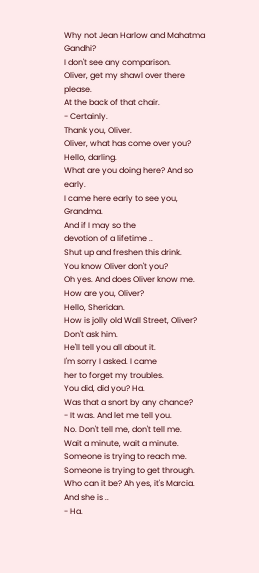Why not Jean Harlow and Mahatma Gandhi?
I don't see any comparison.
Oliver, get my shawl over there please.
At the back of that chair.
- Certainly.
Thank you, Oliver.
Oliver, what has come over you?
Hello, darling.
What are you doing here? And so early.
I came here early to see you, Grandma.
And if I may so the
devotion of a lifetime ..
Shut up and freshen this drink.
You know Oliver don't you?
Oh yes. And does Oliver know me.
How are you, Oliver?
Hello, Sheridan.
How is jolly old Wall Street, Oliver?
Don't ask him.
He'll tell you all about it.
I'm sorry I asked. I came
her to forget my troubles.
You did, did you? Ha.
Was that a snort by any chance?
- It was. And let me tell you.
No. Don't tell me, don't tell me.
Wait a minute, wait a minute.
Someone is trying to reach me.
Someone is trying to get through.
Who can it be? Ah yes, it's Marcia.
And she is ..
- Ha.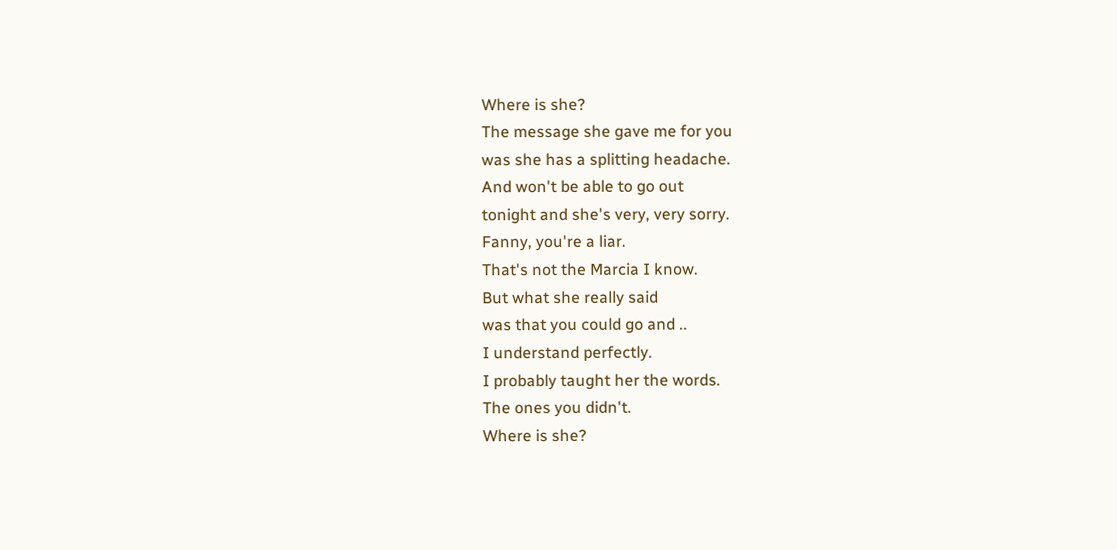Where is she?
The message she gave me for you
was she has a splitting headache.
And won't be able to go out
tonight and she's very, very sorry.
Fanny, you're a liar.
That's not the Marcia I know.
But what she really said
was that you could go and ..
I understand perfectly.
I probably taught her the words.
The ones you didn't.
Where is she?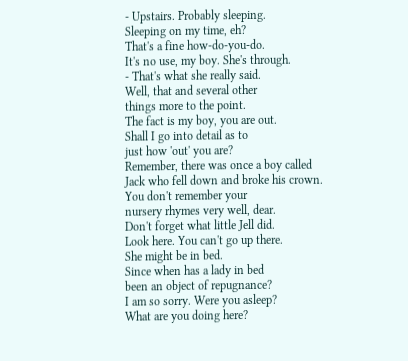- Upstairs. Probably sleeping.
Sleeping on my time, eh?
That's a fine how-do-you-do.
It's no use, my boy. She's through.
- That's what she really said.
Well, that and several other
things more to the point.
The fact is my boy, you are out.
Shall I go into detail as to
just how 'out' you are?
Remember, there was once a boy called
Jack who fell down and broke his crown.
You don't remember your
nursery rhymes very well, dear.
Don't forget what little Jell did.
Look here. You can't go up there.
She might be in bed.
Since when has a lady in bed
been an object of repugnance?
I am so sorry. Were you asleep?
What are you doing here?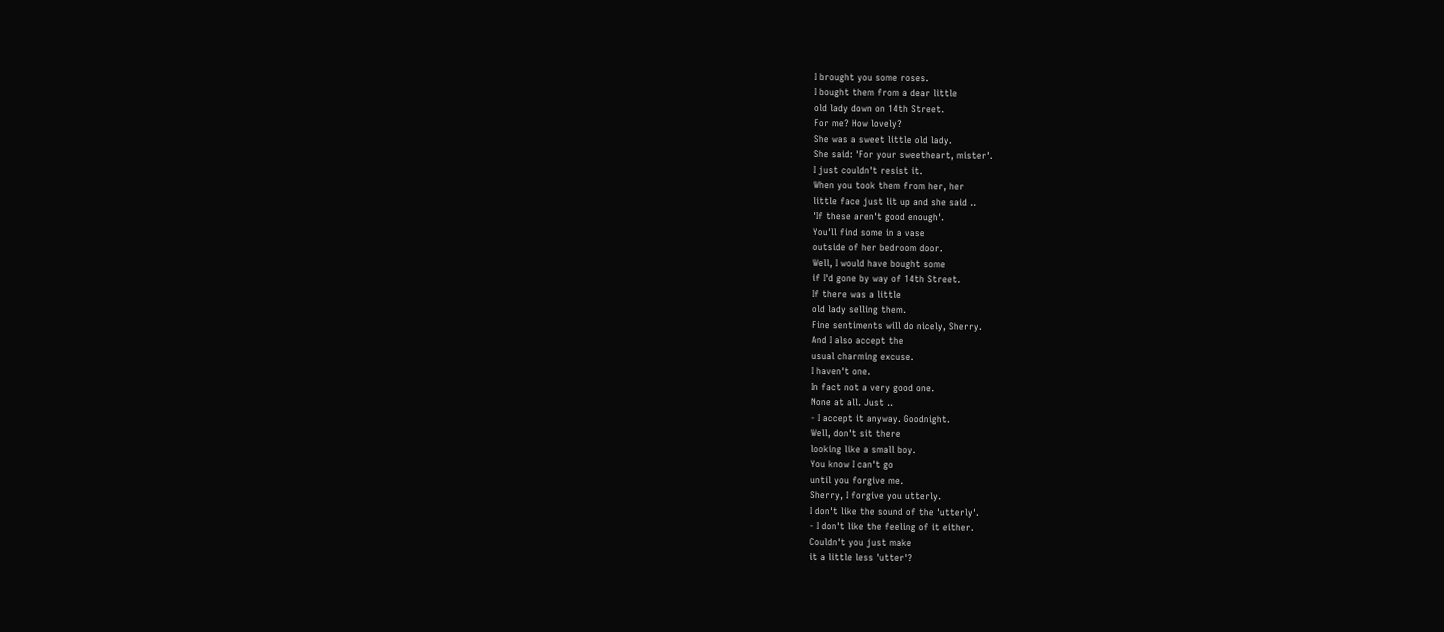I brought you some roses.
I bought them from a dear little
old lady down on 14th Street.
For me? How lovely?
She was a sweet little old lady.
She said: 'For your sweetheart, mister'.
I just couldn't resist it.
When you took them from her, her
little face just lit up and she said ..
'If these aren't good enough'.
You'll find some in a vase
outside of her bedroom door.
Well, I would have bought some
if I'd gone by way of 14th Street.
If there was a little
old lady selling them.
Fine sentiments will do nicely, Sherry.
And I also accept the
usual charming excuse.
I haven't one.
In fact not a very good one.
None at all. Just ..
- I accept it anyway. Goodnight.
Well, don't sit there
looking like a small boy.
You know I can't go
until you forgive me.
Sherry, I forgive you utterly.
I don't like the sound of the 'utterly'.
- I don't like the feeling of it either.
Couldn't you just make
it a little less 'utter'?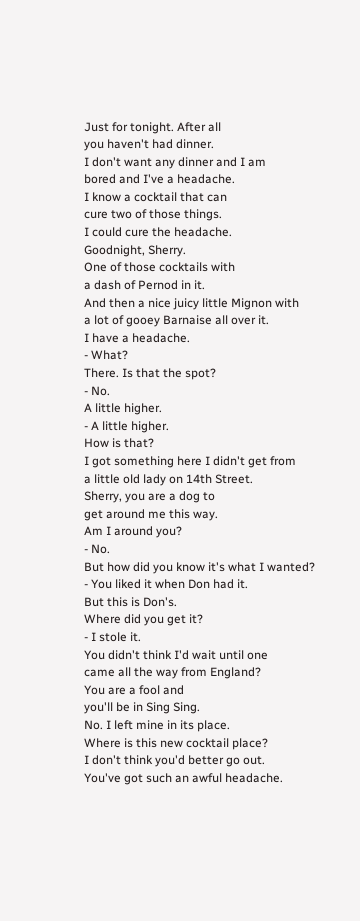Just for tonight. After all
you haven't had dinner.
I don't want any dinner and I am
bored and I've a headache.
I know a cocktail that can
cure two of those things.
I could cure the headache.
Goodnight, Sherry.
One of those cocktails with
a dash of Pernod in it.
And then a nice juicy little Mignon with
a lot of gooey Barnaise all over it.
I have a headache.
- What?
There. Is that the spot?
- No.
A little higher.
- A little higher.
How is that?
I got something here I didn't get from
a little old lady on 14th Street.
Sherry, you are a dog to
get around me this way.
Am I around you?
- No.
But how did you know it's what I wanted?
- You liked it when Don had it.
But this is Don's.
Where did you get it?
- I stole it.
You didn't think I'd wait until one
came all the way from England?
You are a fool and
you'll be in Sing Sing.
No. I left mine in its place.
Where is this new cocktail place?
I don't think you'd better go out.
You've got such an awful headache.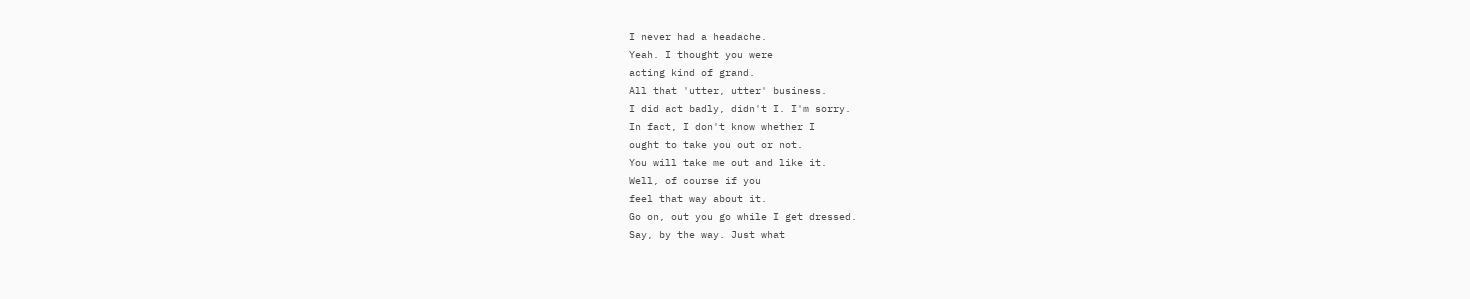I never had a headache.
Yeah. I thought you were
acting kind of grand.
All that 'utter, utter' business.
I did act badly, didn't I. I'm sorry.
In fact, I don't know whether I
ought to take you out or not.
You will take me out and like it.
Well, of course if you
feel that way about it.
Go on, out you go while I get dressed.
Say, by the way. Just what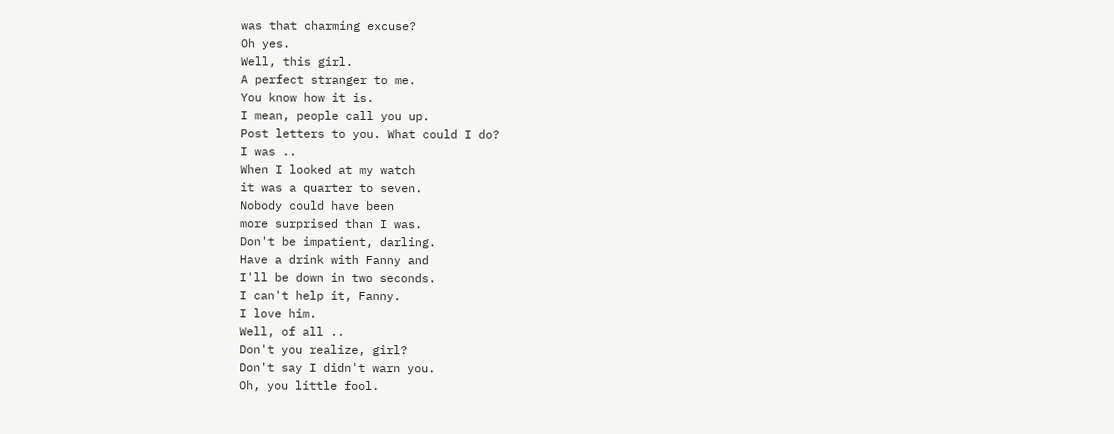was that charming excuse?
Oh yes.
Well, this girl.
A perfect stranger to me.
You know how it is.
I mean, people call you up.
Post letters to you. What could I do?
I was ..
When I looked at my watch
it was a quarter to seven.
Nobody could have been
more surprised than I was.
Don't be impatient, darling.
Have a drink with Fanny and
I'll be down in two seconds.
I can't help it, Fanny.
I love him.
Well, of all ..
Don't you realize, girl?
Don't say I didn't warn you.
Oh, you little fool.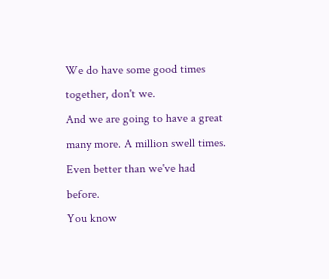We do have some good times
together, don't we.
And we are going to have a great
many more. A million swell times.
Even better than we've had before.
You know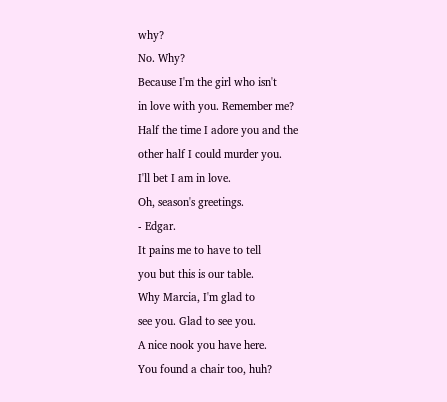why?
No. Why?
Because I'm the girl who isn't
in love with you. Remember me?
Half the time I adore you and the
other half I could murder you.
I'll bet I am in love.
Oh, season's greetings.
- Edgar.
It pains me to have to tell
you but this is our table.
Why Marcia, I'm glad to
see you. Glad to see you.
A nice nook you have here.
You found a chair too, huh?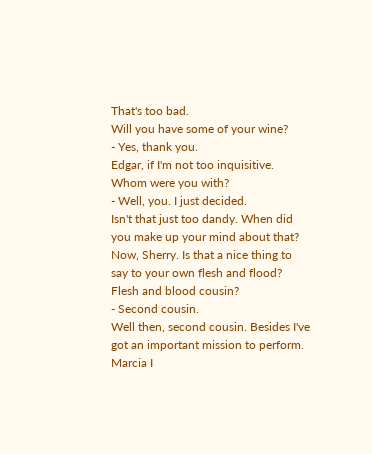That's too bad.
Will you have some of your wine?
- Yes, thank you.
Edgar, if I'm not too inquisitive.
Whom were you with?
- Well, you. I just decided.
Isn't that just too dandy. When did
you make up your mind about that?
Now, Sherry. Is that a nice thing to
say to your own flesh and flood?
Flesh and blood cousin?
- Second cousin.
Well then, second cousin. Besides I've
got an important mission to perform.
Marcia I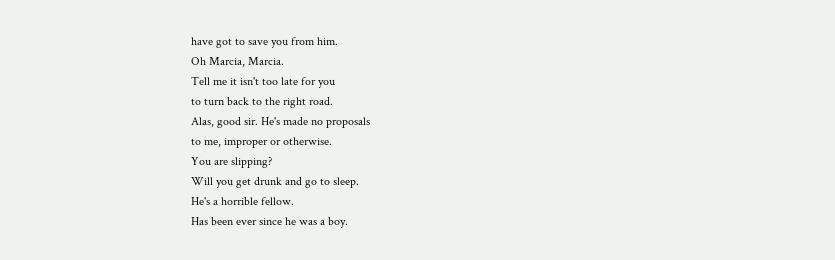have got to save you from him.
Oh Marcia, Marcia.
Tell me it isn't too late for you
to turn back to the right road.
Alas, good sir. He's made no proposals
to me, improper or otherwise.
You are slipping?
Will you get drunk and go to sleep.
He's a horrible fellow.
Has been ever since he was a boy.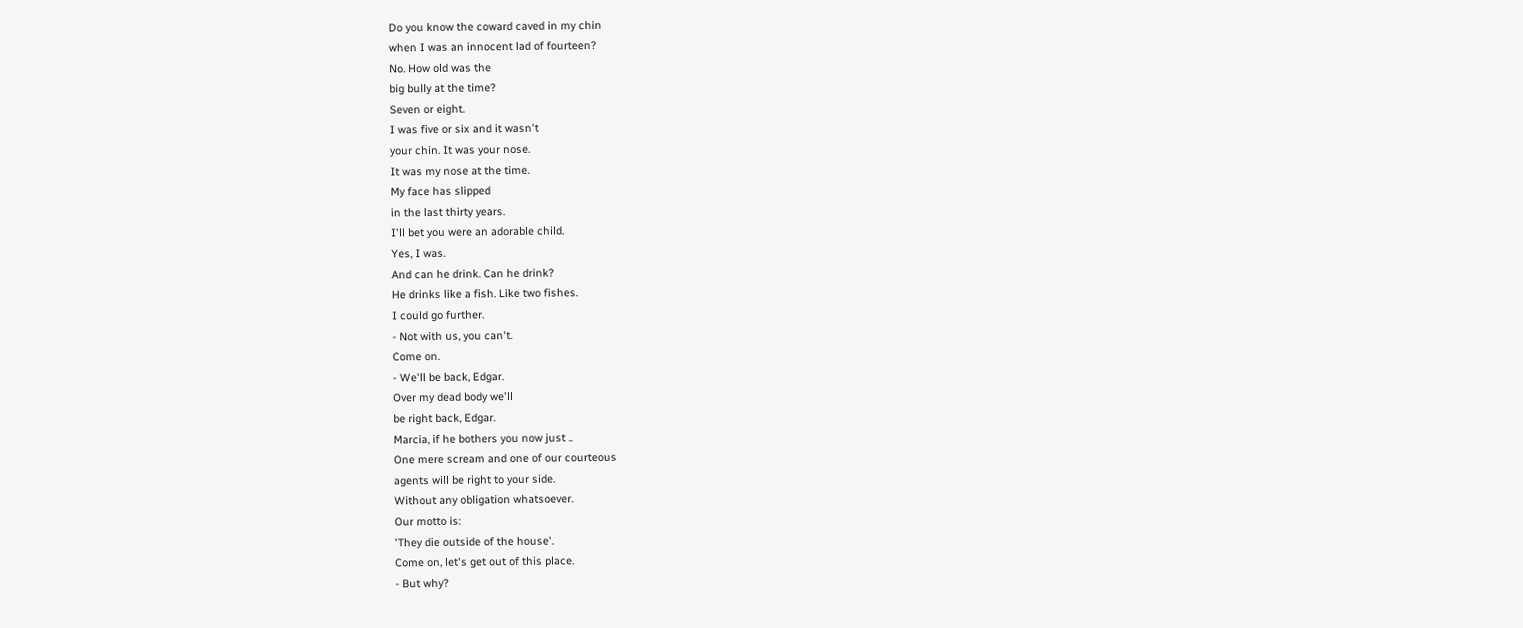Do you know the coward caved in my chin
when I was an innocent lad of fourteen?
No. How old was the
big bully at the time?
Seven or eight.
I was five or six and it wasn't
your chin. It was your nose.
It was my nose at the time.
My face has slipped
in the last thirty years.
I'll bet you were an adorable child.
Yes, I was.
And can he drink. Can he drink?
He drinks like a fish. Like two fishes.
I could go further.
- Not with us, you can't.
Come on.
- We'll be back, Edgar.
Over my dead body we'll
be right back, Edgar.
Marcia, if he bothers you now just ..
One mere scream and one of our courteous
agents will be right to your side.
Without any obligation whatsoever.
Our motto is:
'They die outside of the house'.
Come on, let's get out of this place.
- But why?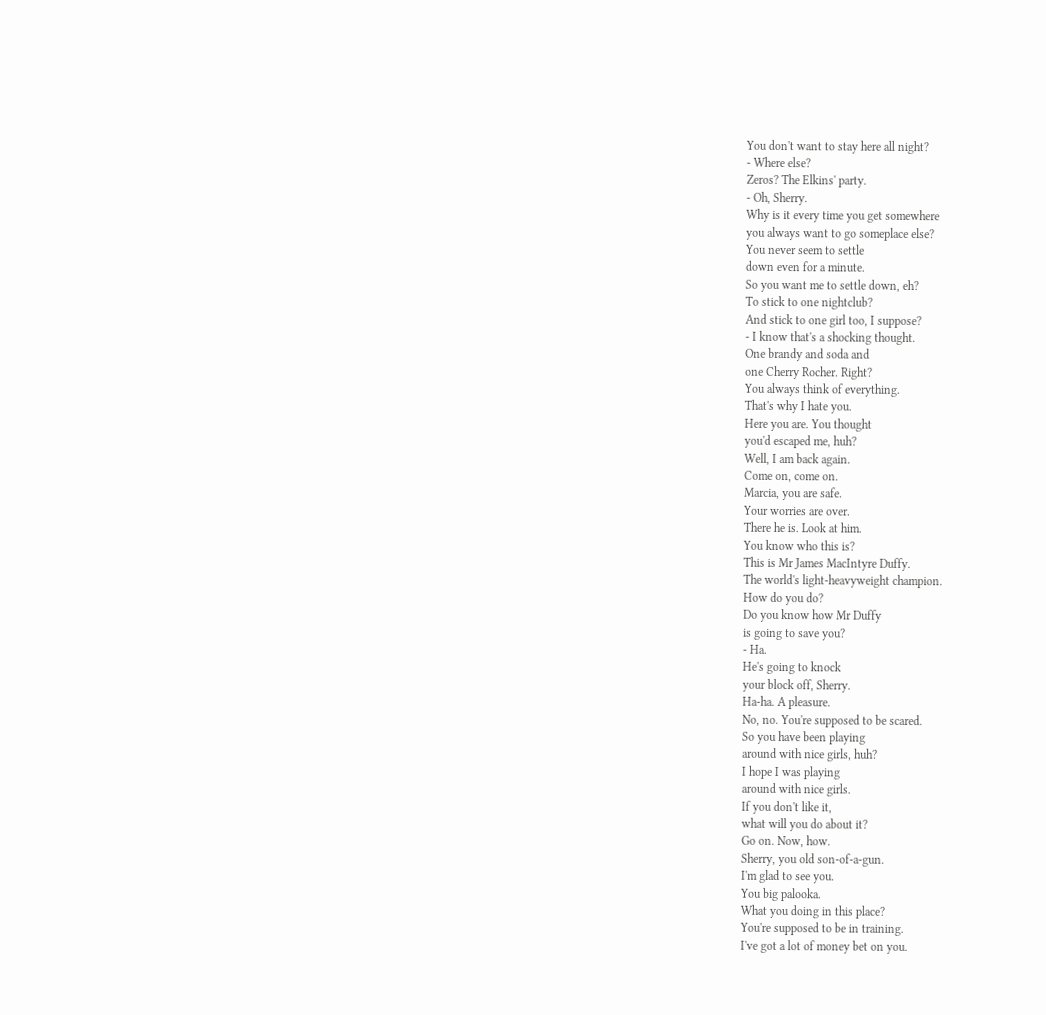You don't want to stay here all night?
- Where else?
Zeros? The Elkins' party.
- Oh, Sherry.
Why is it every time you get somewhere
you always want to go someplace else?
You never seem to settle
down even for a minute.
So you want me to settle down, eh?
To stick to one nightclub?
And stick to one girl too, I suppose?
- I know that's a shocking thought.
One brandy and soda and
one Cherry Rocher. Right?
You always think of everything.
That's why I hate you.
Here you are. You thought
you'd escaped me, huh?
Well, I am back again.
Come on, come on.
Marcia, you are safe.
Your worries are over.
There he is. Look at him.
You know who this is?
This is Mr James MacIntyre Duffy.
The world's light-heavyweight champion.
How do you do?
Do you know how Mr Duffy
is going to save you?
- Ha.
He's going to knock
your block off, Sherry.
Ha-ha. A pleasure.
No, no. You're supposed to be scared.
So you have been playing
around with nice girls, huh?
I hope I was playing
around with nice girls.
If you don't like it,
what will you do about it?
Go on. Now, how.
Sherry, you old son-of-a-gun.
I'm glad to see you.
You big palooka.
What you doing in this place?
You're supposed to be in training.
I've got a lot of money bet on you.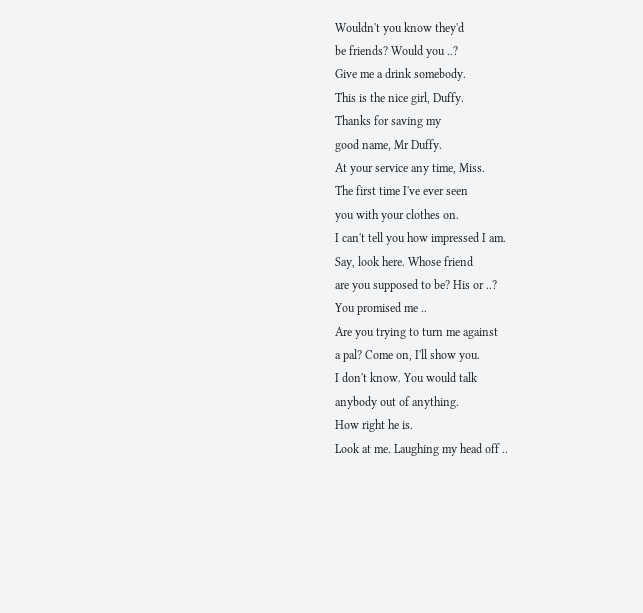Wouldn't you know they'd
be friends? Would you ..?
Give me a drink somebody.
This is the nice girl, Duffy.
Thanks for saving my
good name, Mr Duffy.
At your service any time, Miss.
The first time I've ever seen
you with your clothes on.
I can't tell you how impressed I am.
Say, look here. Whose friend
are you supposed to be? His or ..?
You promised me ..
Are you trying to turn me against
a pal? Come on, I'll show you.
I don't know. You would talk
anybody out of anything.
How right he is.
Look at me. Laughing my head off ..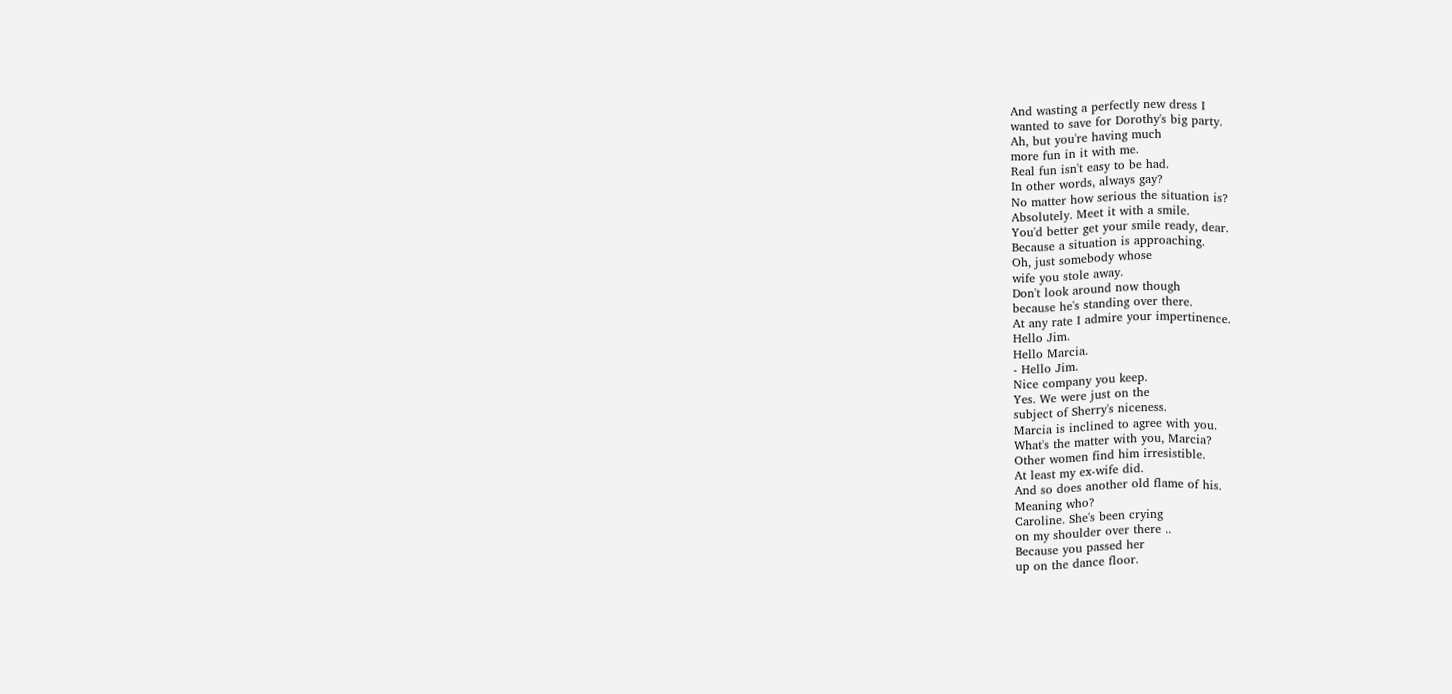And wasting a perfectly new dress I
wanted to save for Dorothy's big party.
Ah, but you're having much
more fun in it with me.
Real fun isn't easy to be had.
In other words, always gay?
No matter how serious the situation is?
Absolutely. Meet it with a smile.
You'd better get your smile ready, dear.
Because a situation is approaching.
Oh, just somebody whose
wife you stole away.
Don't look around now though
because he's standing over there.
At any rate I admire your impertinence.
Hello Jim.
Hello Marcia.
- Hello Jim.
Nice company you keep.
Yes. We were just on the
subject of Sherry's niceness.
Marcia is inclined to agree with you.
What's the matter with you, Marcia?
Other women find him irresistible.
At least my ex-wife did.
And so does another old flame of his.
Meaning who?
Caroline. She's been crying
on my shoulder over there ..
Because you passed her
up on the dance floor.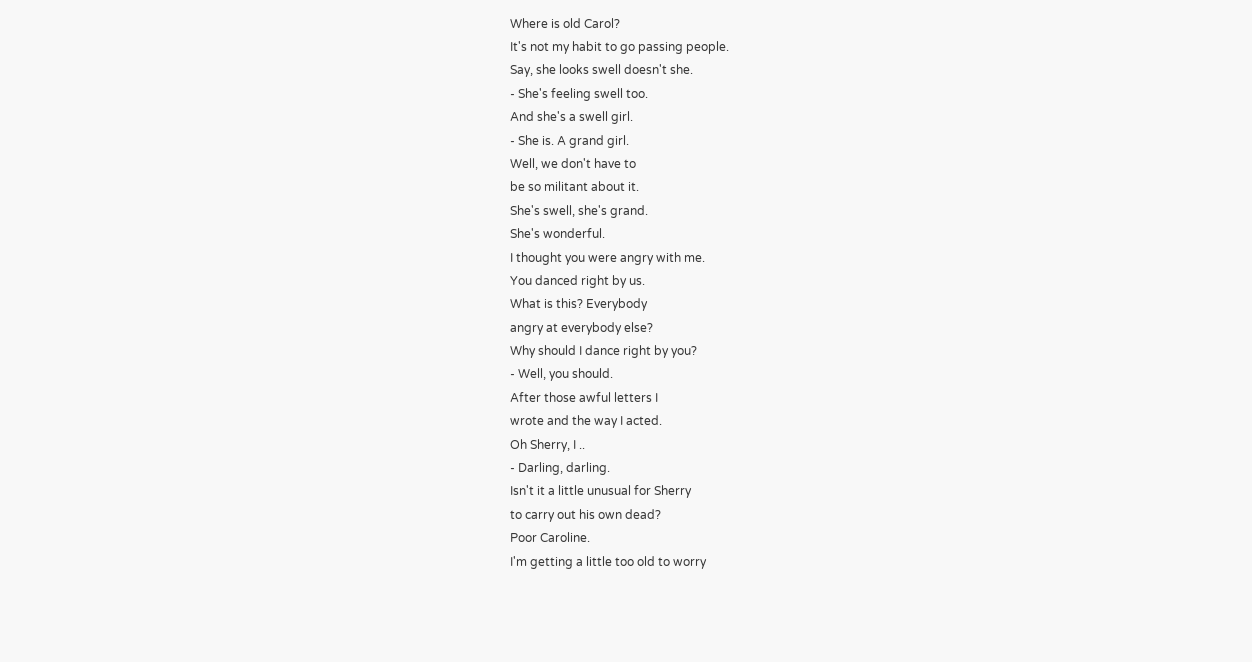Where is old Carol?
It's not my habit to go passing people.
Say, she looks swell doesn't she.
- She's feeling swell too.
And she's a swell girl.
- She is. A grand girl.
Well, we don't have to
be so militant about it.
She's swell, she's grand.
She's wonderful.
I thought you were angry with me.
You danced right by us.
What is this? Everybody
angry at everybody else?
Why should I dance right by you?
- Well, you should.
After those awful letters I
wrote and the way I acted.
Oh Sherry, I ..
- Darling, darling.
Isn't it a little unusual for Sherry
to carry out his own dead?
Poor Caroline.
I'm getting a little too old to worry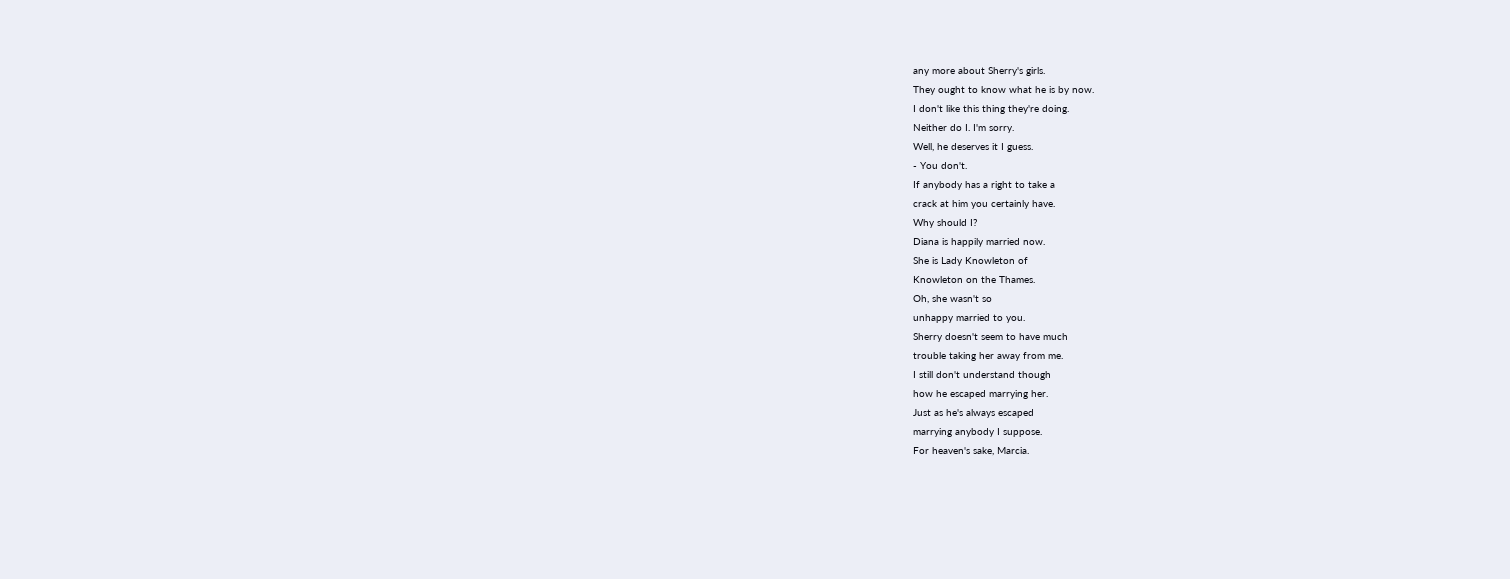any more about Sherry's girls.
They ought to know what he is by now.
I don't like this thing they're doing.
Neither do I. I'm sorry.
Well, he deserves it I guess.
- You don't.
If anybody has a right to take a
crack at him you certainly have.
Why should I?
Diana is happily married now.
She is Lady Knowleton of
Knowleton on the Thames.
Oh, she wasn't so
unhappy married to you.
Sherry doesn't seem to have much
trouble taking her away from me.
I still don't understand though
how he escaped marrying her.
Just as he's always escaped
marrying anybody I suppose.
For heaven's sake, Marcia.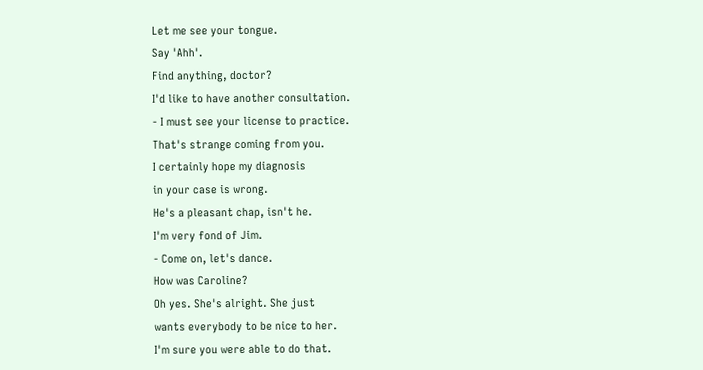Let me see your tongue.
Say 'Ahh'.
Find anything, doctor?
I'd like to have another consultation.
- I must see your license to practice.
That's strange coming from you.
I certainly hope my diagnosis
in your case is wrong.
He's a pleasant chap, isn't he.
I'm very fond of Jim.
- Come on, let's dance.
How was Caroline?
Oh yes. She's alright. She just
wants everybody to be nice to her.
I'm sure you were able to do that.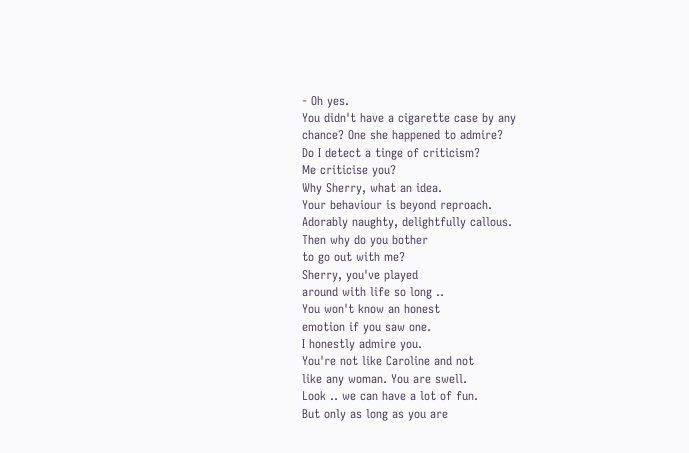- Oh yes.
You didn't have a cigarette case by any
chance? One she happened to admire?
Do I detect a tinge of criticism?
Me criticise you?
Why Sherry, what an idea.
Your behaviour is beyond reproach.
Adorably naughty, delightfully callous.
Then why do you bother
to go out with me?
Sherry, you've played
around with life so long ..
You won't know an honest
emotion if you saw one.
I honestly admire you.
You're not like Caroline and not
like any woman. You are swell.
Look .. we can have a lot of fun.
But only as long as you are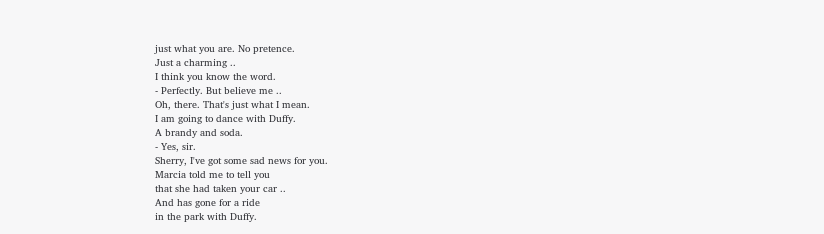just what you are. No pretence.
Just a charming ..
I think you know the word.
- Perfectly. But believe me ..
Oh, there. That's just what I mean.
I am going to dance with Duffy.
A brandy and soda.
- Yes, sir.
Sherry, I've got some sad news for you.
Marcia told me to tell you
that she had taken your car ..
And has gone for a ride
in the park with Duffy.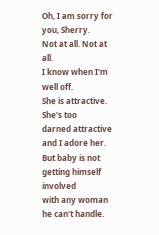Oh, I am sorry for you, Sherry.
Not at all. Not at all.
I know when I'm well off.
She is attractive. She's too
darned attractive and I adore her.
But baby is not getting himself involved
with any woman he can't handle.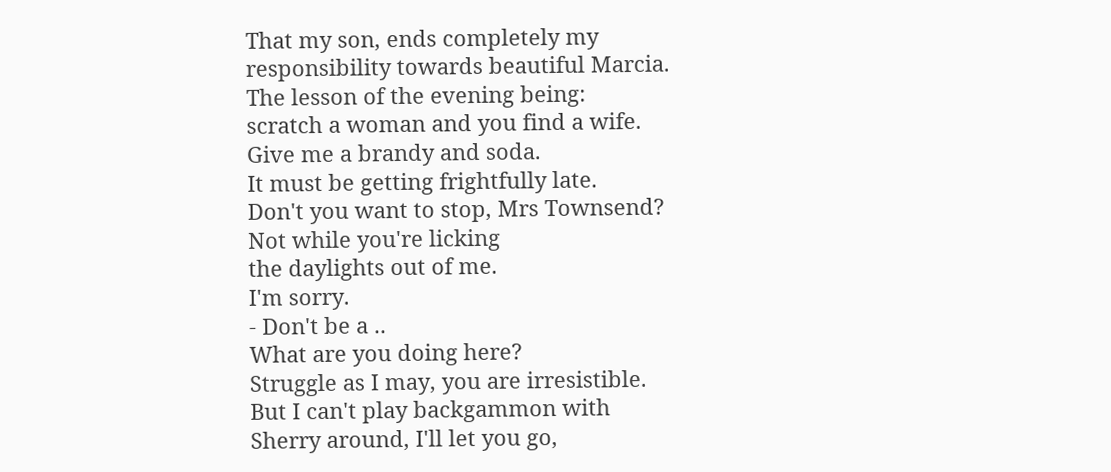That my son, ends completely my
responsibility towards beautiful Marcia.
The lesson of the evening being:
scratch a woman and you find a wife.
Give me a brandy and soda.
It must be getting frightfully late.
Don't you want to stop, Mrs Townsend?
Not while you're licking
the daylights out of me.
I'm sorry.
- Don't be a ..
What are you doing here?
Struggle as I may, you are irresistible.
But I can't play backgammon with
Sherry around, I'll let you go,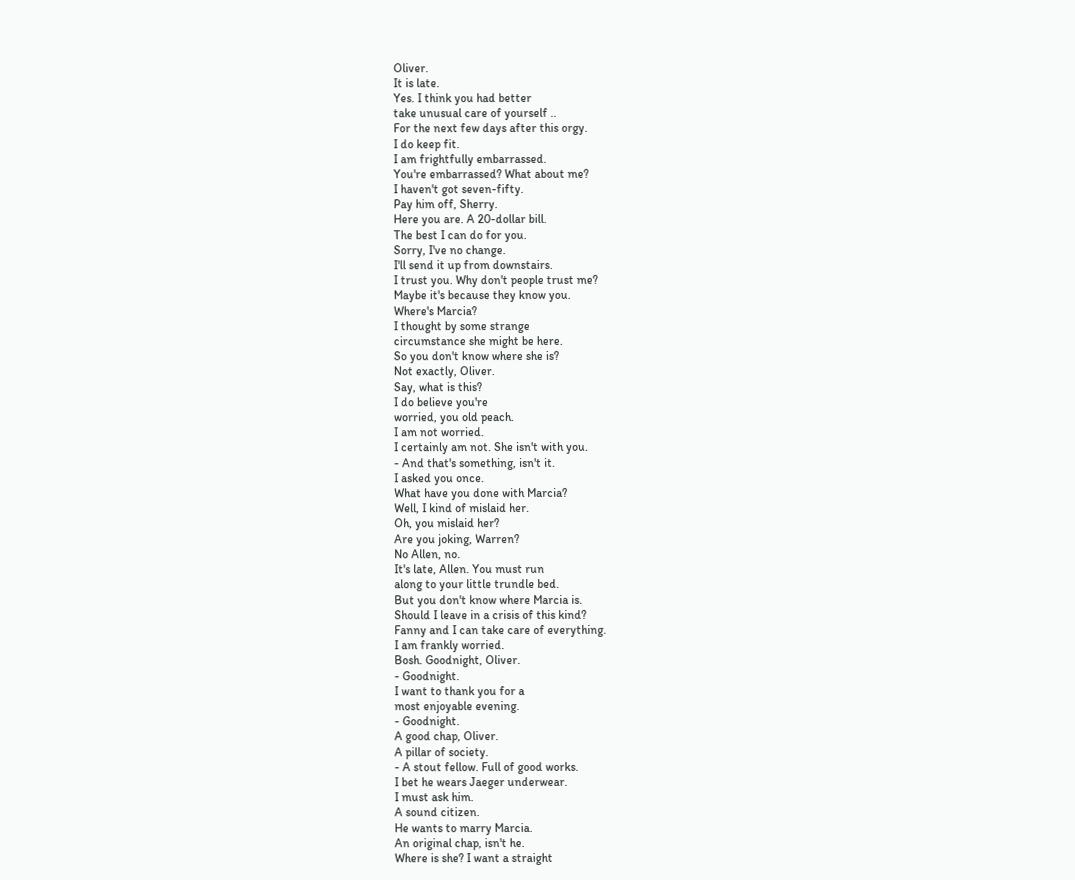Oliver.
It is late.
Yes. I think you had better
take unusual care of yourself ..
For the next few days after this orgy.
I do keep fit.
I am frightfully embarrassed.
You're embarrassed? What about me?
I haven't got seven-fifty.
Pay him off, Sherry.
Here you are. A 20-dollar bill.
The best I can do for you.
Sorry, I've no change.
I'll send it up from downstairs.
I trust you. Why don't people trust me?
Maybe it's because they know you.
Where's Marcia?
I thought by some strange
circumstance she might be here.
So you don't know where she is?
Not exactly, Oliver.
Say, what is this?
I do believe you're
worried, you old peach.
I am not worried.
I certainly am not. She isn't with you.
- And that's something, isn't it.
I asked you once.
What have you done with Marcia?
Well, I kind of mislaid her.
Oh, you mislaid her?
Are you joking, Warren?
No Allen, no.
It's late, Allen. You must run
along to your little trundle bed.
But you don't know where Marcia is.
Should I leave in a crisis of this kind?
Fanny and I can take care of everything.
I am frankly worried.
Bosh. Goodnight, Oliver.
- Goodnight.
I want to thank you for a
most enjoyable evening.
- Goodnight.
A good chap, Oliver.
A pillar of society.
- A stout fellow. Full of good works.
I bet he wears Jaeger underwear.
I must ask him.
A sound citizen.
He wants to marry Marcia.
An original chap, isn't he.
Where is she? I want a straight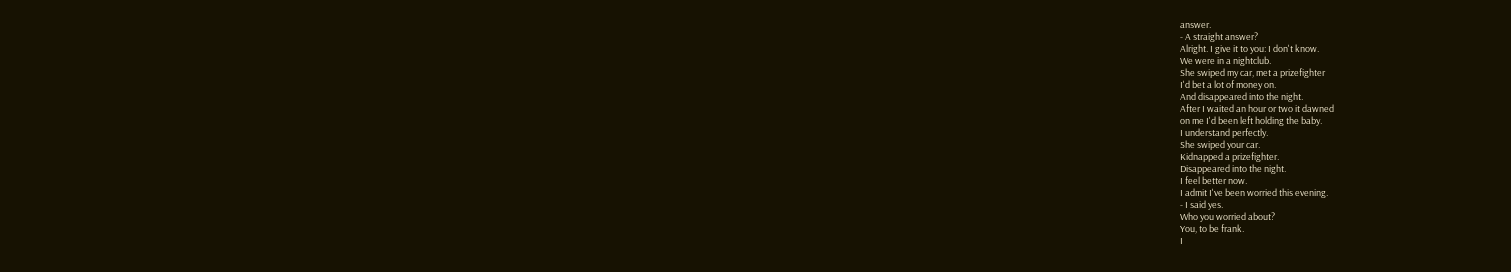answer.
- A straight answer?
Alright. I give it to you: I don't know.
We were in a nightclub.
She swiped my car, met a prizefighter
I'd bet a lot of money on.
And disappeared into the night.
After I waited an hour or two it dawned
on me I'd been left holding the baby.
I understand perfectly.
She swiped your car.
Kidnapped a prizefighter.
Disappeared into the night.
I feel better now.
I admit I've been worried this evening.
- I said yes.
Who you worried about?
You, to be frank.
I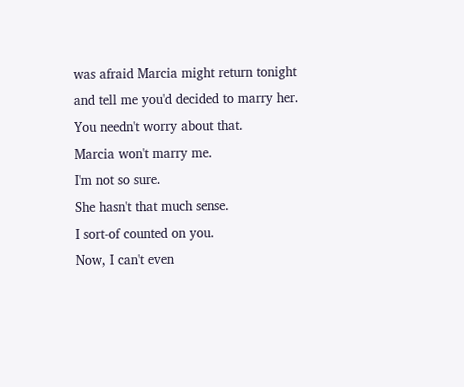was afraid Marcia might return tonight
and tell me you'd decided to marry her.
You needn't worry about that.
Marcia won't marry me.
I'm not so sure.
She hasn't that much sense.
I sort-of counted on you.
Now, I can't even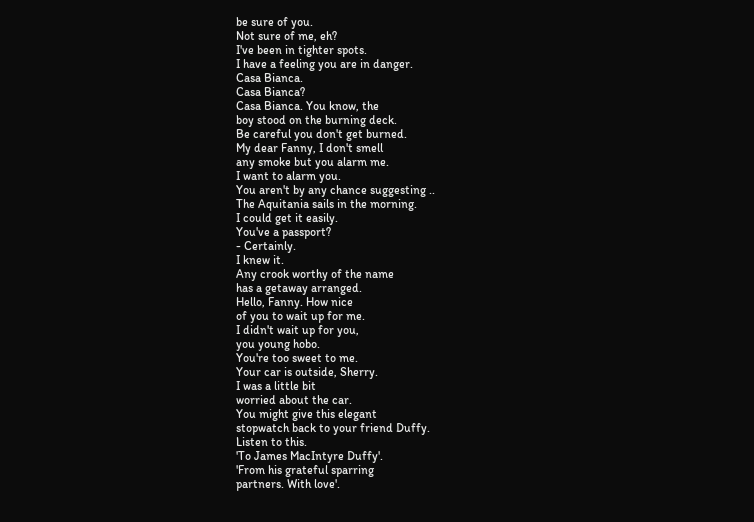be sure of you.
Not sure of me, eh?
I've been in tighter spots.
I have a feeling you are in danger.
Casa Bianca.
Casa Bianca?
Casa Bianca. You know, the
boy stood on the burning deck.
Be careful you don't get burned.
My dear Fanny, I don't smell
any smoke but you alarm me.
I want to alarm you.
You aren't by any chance suggesting ..
The Aquitania sails in the morning.
I could get it easily.
You've a passport?
- Certainly.
I knew it.
Any crook worthy of the name
has a getaway arranged.
Hello, Fanny. How nice
of you to wait up for me.
I didn't wait up for you,
you young hobo.
You're too sweet to me.
Your car is outside, Sherry.
I was a little bit
worried about the car.
You might give this elegant
stopwatch back to your friend Duffy.
Listen to this.
'To James MacIntyre Duffy'.
'From his grateful sparring
partners. With love'.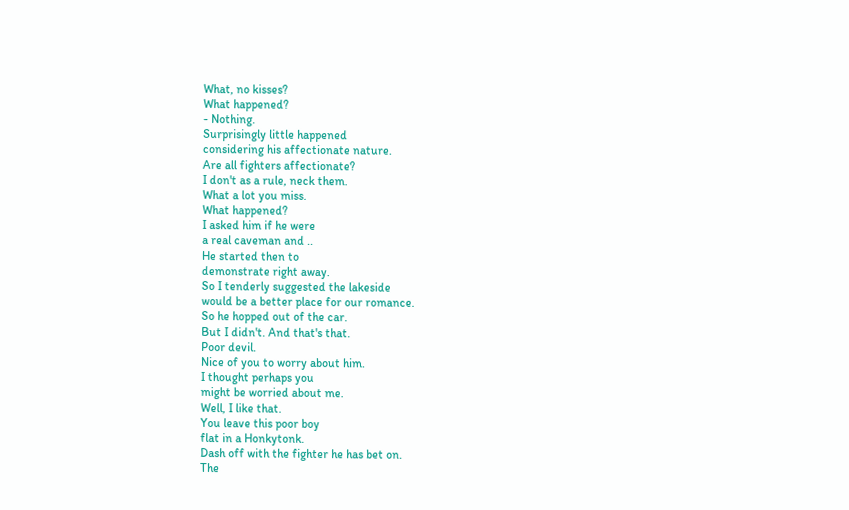What, no kisses?
What happened?
- Nothing.
Surprisingly little happened
considering his affectionate nature.
Are all fighters affectionate?
I don't as a rule, neck them.
What a lot you miss.
What happened?
I asked him if he were
a real caveman and ..
He started then to
demonstrate right away.
So I tenderly suggested the lakeside
would be a better place for our romance.
So he hopped out of the car.
But I didn't. And that's that.
Poor devil.
Nice of you to worry about him.
I thought perhaps you
might be worried about me.
Well, I like that.
You leave this poor boy
flat in a Honkytonk.
Dash off with the fighter he has bet on.
The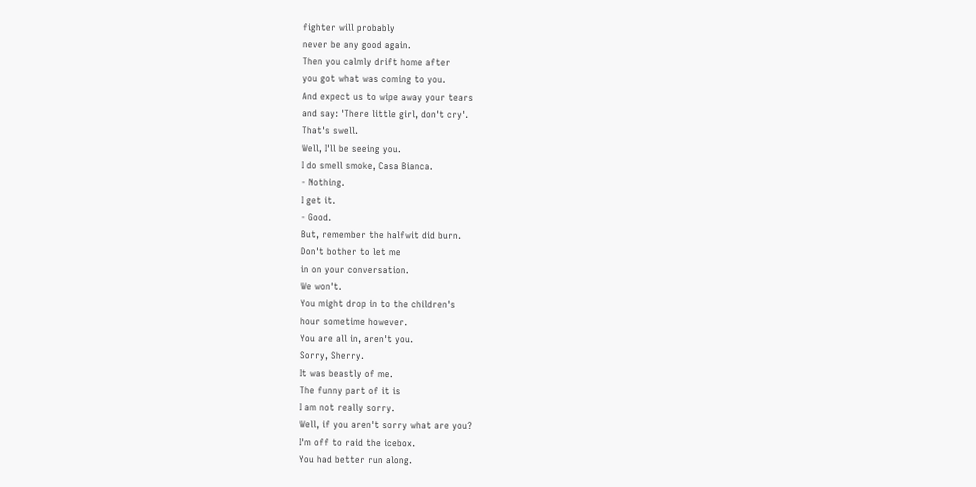fighter will probably
never be any good again.
Then you calmly drift home after
you got what was coming to you.
And expect us to wipe away your tears
and say: 'There little girl, don't cry'.
That's swell.
Well, I'll be seeing you.
I do smell smoke, Casa Bianca.
- Nothing.
I get it.
- Good.
But, remember the halfwit did burn.
Don't bother to let me
in on your conversation.
We won't.
You might drop in to the children's
hour sometime however.
You are all in, aren't you.
Sorry, Sherry.
It was beastly of me.
The funny part of it is
I am not really sorry.
Well, if you aren't sorry what are you?
I'm off to raid the icebox.
You had better run along.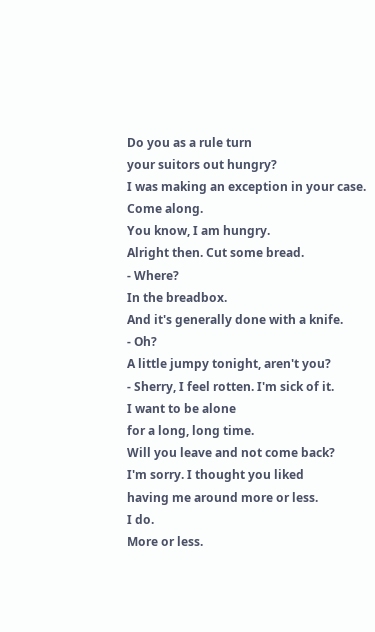Do you as a rule turn
your suitors out hungry?
I was making an exception in your case.
Come along.
You know, I am hungry.
Alright then. Cut some bread.
- Where?
In the breadbox.
And it's generally done with a knife.
- Oh?
A little jumpy tonight, aren't you?
- Sherry, I feel rotten. I'm sick of it.
I want to be alone
for a long, long time.
Will you leave and not come back?
I'm sorry. I thought you liked
having me around more or less.
I do.
More or less.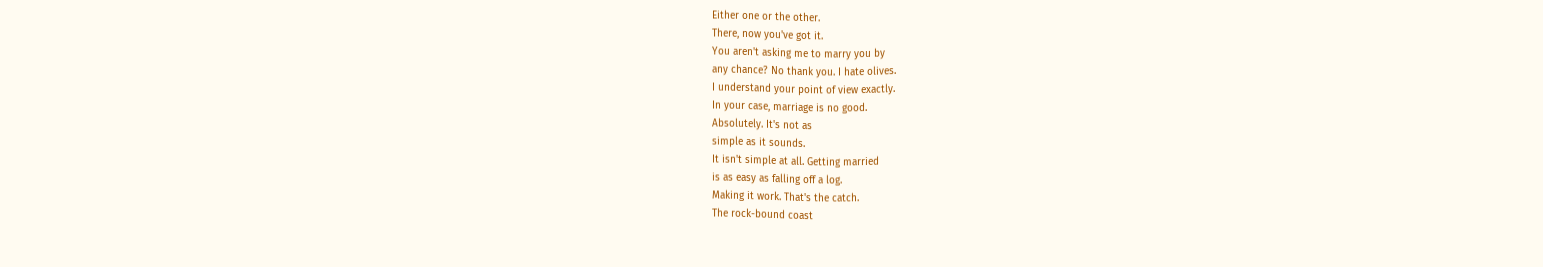Either one or the other.
There, now you've got it.
You aren't asking me to marry you by
any chance? No thank you. I hate olives.
I understand your point of view exactly.
In your case, marriage is no good.
Absolutely. It's not as
simple as it sounds.
It isn't simple at all. Getting married
is as easy as falling off a log.
Making it work. That's the catch.
The rock-bound coast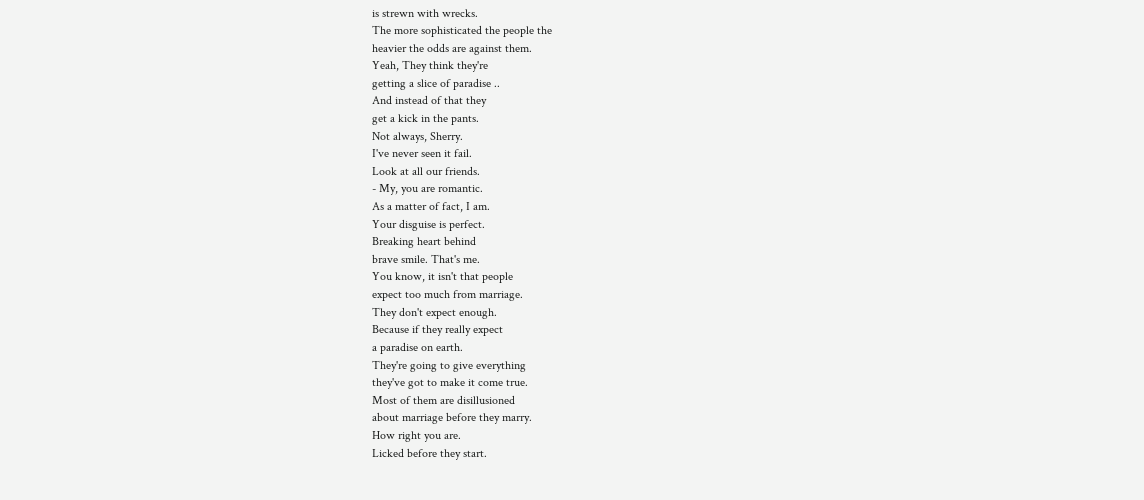is strewn with wrecks.
The more sophisticated the people the
heavier the odds are against them.
Yeah, They think they're
getting a slice of paradise ..
And instead of that they
get a kick in the pants.
Not always, Sherry.
I've never seen it fail.
Look at all our friends.
- My, you are romantic.
As a matter of fact, I am.
Your disguise is perfect.
Breaking heart behind
brave smile. That's me.
You know, it isn't that people
expect too much from marriage.
They don't expect enough.
Because if they really expect
a paradise on earth.
They're going to give everything
they've got to make it come true.
Most of them are disillusioned
about marriage before they marry.
How right you are.
Licked before they start.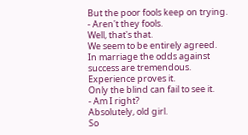But the poor fools keep on trying.
- Aren't they fools.
Well, that's that.
We seem to be entirely agreed.
In marriage the odds against
success are tremendous.
Experience proves it.
Only the blind can fail to see it.
- Am I right?
Absolutely, old girl.
So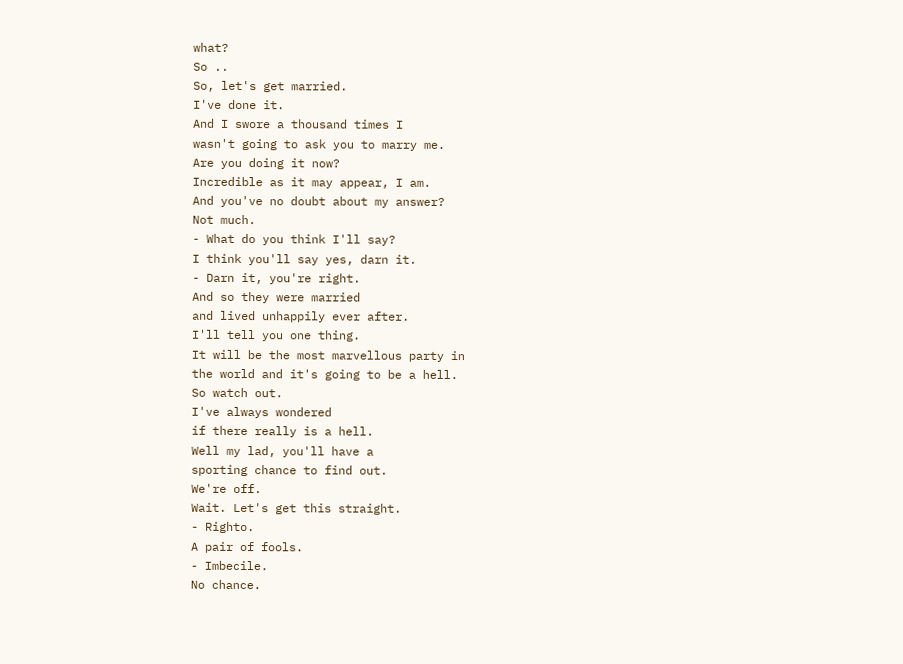what?
So ..
So, let's get married.
I've done it.
And I swore a thousand times I
wasn't going to ask you to marry me.
Are you doing it now?
Incredible as it may appear, I am.
And you've no doubt about my answer?
Not much.
- What do you think I'll say?
I think you'll say yes, darn it.
- Darn it, you're right.
And so they were married
and lived unhappily ever after.
I'll tell you one thing.
It will be the most marvellous party in
the world and it's going to be a hell.
So watch out.
I've always wondered
if there really is a hell.
Well my lad, you'll have a
sporting chance to find out.
We're off.
Wait. Let's get this straight.
- Righto.
A pair of fools.
- Imbecile.
No chance.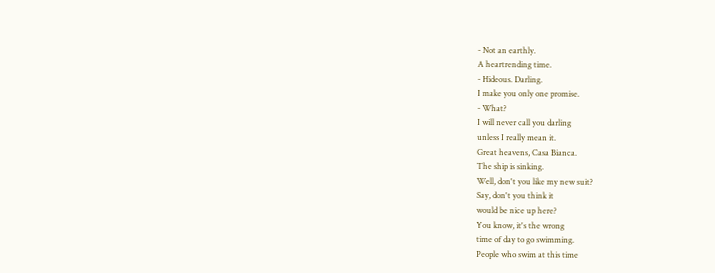- Not an earthly.
A heartrending time.
- Hideous. Darling.
I make you only one promise.
- What?
I will never call you darling
unless I really mean it.
Great heavens, Casa Bianca.
The ship is sinking.
Well, don't you like my new suit?
Say, don't you think it
would be nice up here?
You know, it's the wrong
time of day to go swimming.
People who swim at this time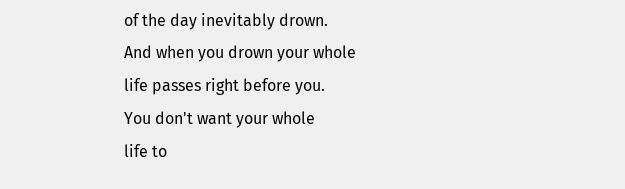of the day inevitably drown.
And when you drown your whole
life passes right before you.
You don't want your whole
life to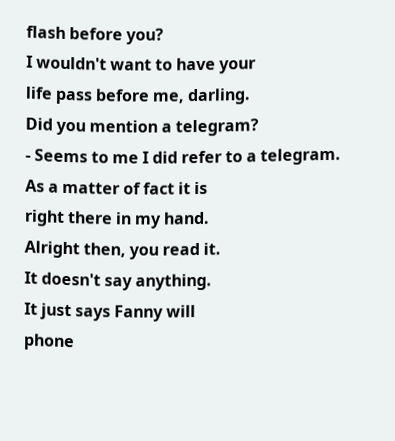flash before you?
I wouldn't want to have your
life pass before me, darling.
Did you mention a telegram?
- Seems to me I did refer to a telegram.
As a matter of fact it is
right there in my hand.
Alright then, you read it.
It doesn't say anything.
It just says Fanny will
phone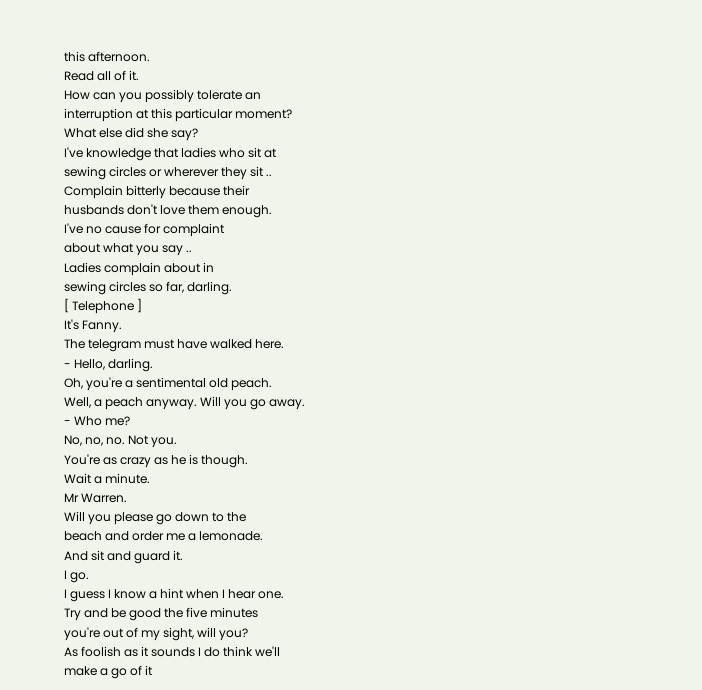this afternoon.
Read all of it.
How can you possibly tolerate an
interruption at this particular moment?
What else did she say?
I've knowledge that ladies who sit at
sewing circles or wherever they sit ..
Complain bitterly because their
husbands don't love them enough.
I've no cause for complaint
about what you say ..
Ladies complain about in
sewing circles so far, darling.
[ Telephone ]
It's Fanny.
The telegram must have walked here.
- Hello, darling.
Oh, you're a sentimental old peach.
Well, a peach anyway. Will you go away.
- Who me?
No, no, no. Not you.
You're as crazy as he is though.
Wait a minute.
Mr Warren.
Will you please go down to the
beach and order me a lemonade.
And sit and guard it.
I go.
I guess I know a hint when I hear one.
Try and be good the five minutes
you're out of my sight, will you?
As foolish as it sounds I do think we'll
make a go of it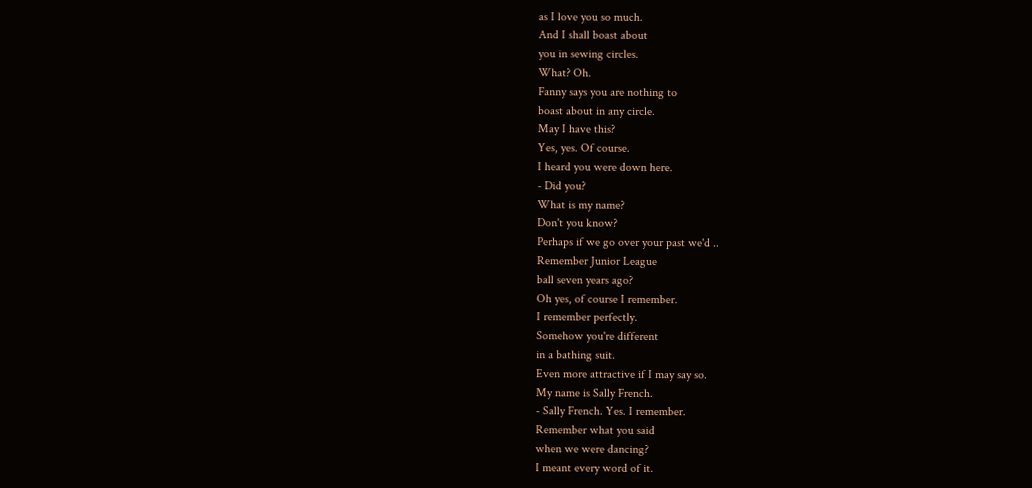as I love you so much.
And I shall boast about
you in sewing circles.
What? Oh.
Fanny says you are nothing to
boast about in any circle.
May I have this?
Yes, yes. Of course.
I heard you were down here.
- Did you?
What is my name?
Don't you know?
Perhaps if we go over your past we'd ..
Remember Junior League
ball seven years ago?
Oh yes, of course I remember.
I remember perfectly.
Somehow you're different
in a bathing suit.
Even more attractive if I may say so.
My name is Sally French.
- Sally French. Yes. I remember.
Remember what you said
when we were dancing?
I meant every word of it.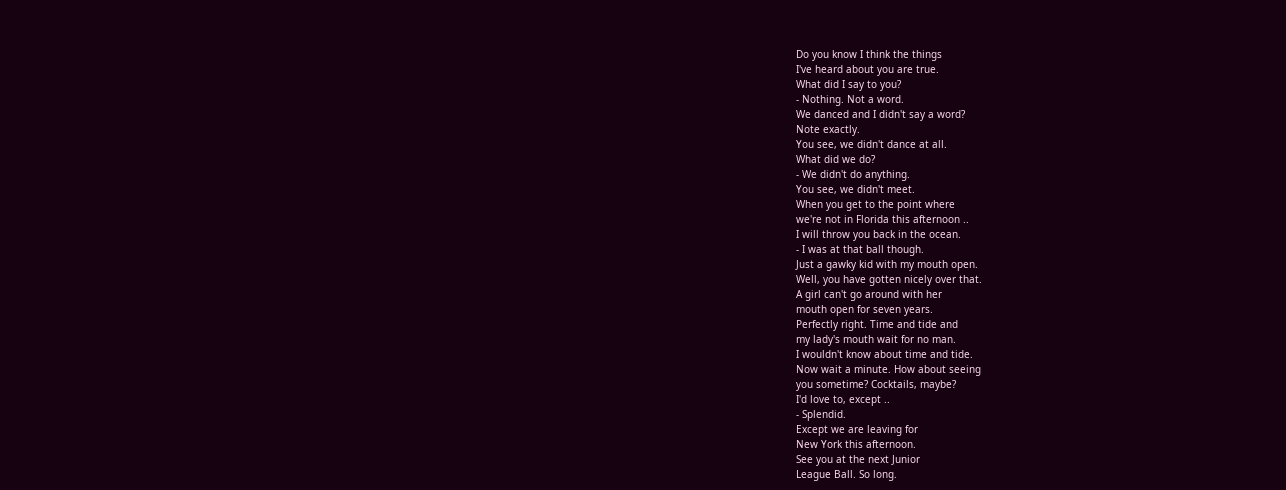Do you know I think the things
I've heard about you are true.
What did I say to you?
- Nothing. Not a word.
We danced and I didn't say a word?
Note exactly.
You see, we didn't dance at all.
What did we do?
- We didn't do anything.
You see, we didn't meet.
When you get to the point where
we're not in Florida this afternoon ..
I will throw you back in the ocean.
- I was at that ball though.
Just a gawky kid with my mouth open.
Well, you have gotten nicely over that.
A girl can't go around with her
mouth open for seven years.
Perfectly right. Time and tide and
my lady's mouth wait for no man.
I wouldn't know about time and tide.
Now wait a minute. How about seeing
you sometime? Cocktails, maybe?
I'd love to, except ..
- Splendid.
Except we are leaving for
New York this afternoon.
See you at the next Junior
League Ball. So long.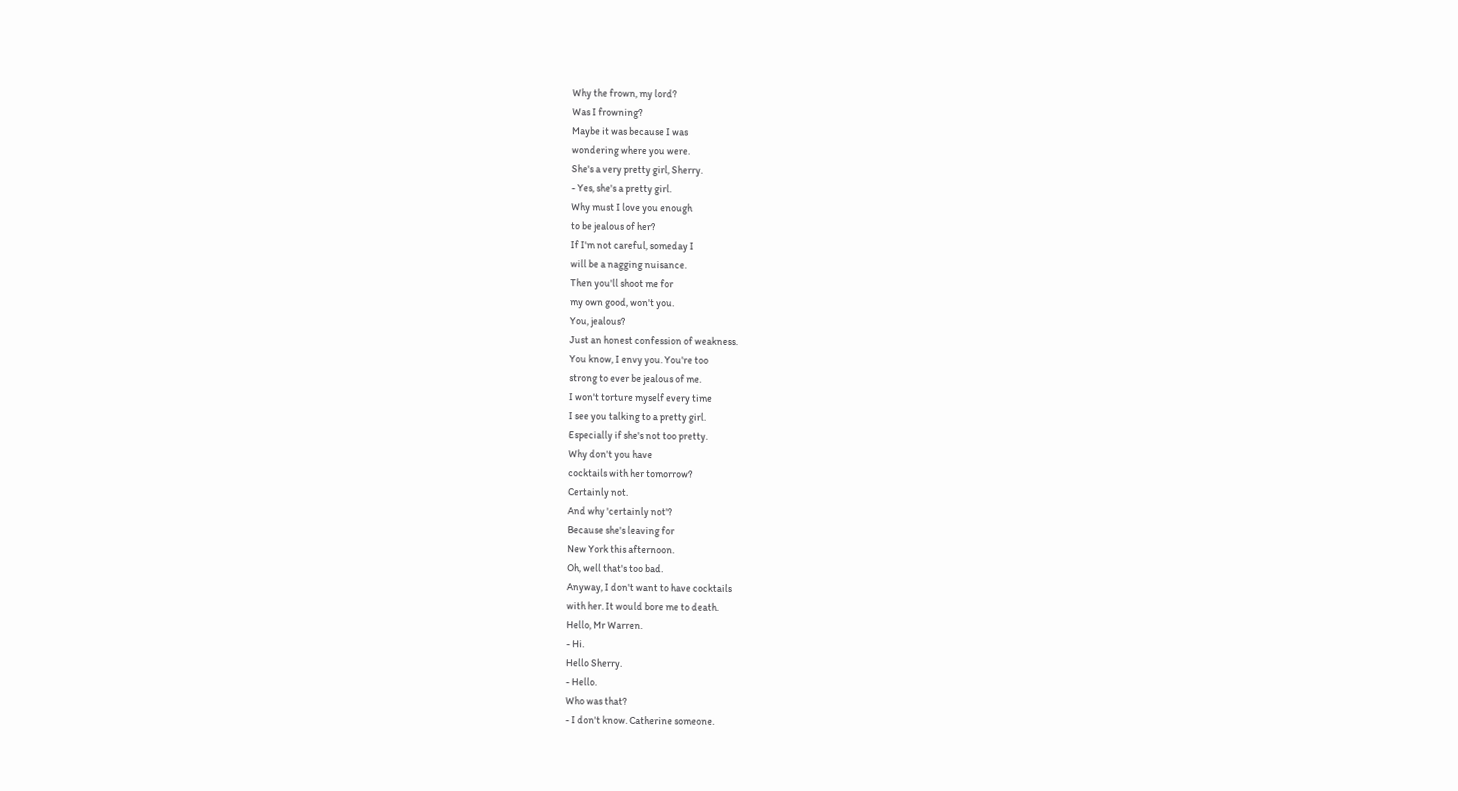Why the frown, my lord?
Was I frowning?
Maybe it was because I was
wondering where you were.
She's a very pretty girl, Sherry.
- Yes, she's a pretty girl.
Why must I love you enough
to be jealous of her?
If I'm not careful, someday I
will be a nagging nuisance.
Then you'll shoot me for
my own good, won't you.
You, jealous?
Just an honest confession of weakness.
You know, I envy you. You're too
strong to ever be jealous of me.
I won't torture myself every time
I see you talking to a pretty girl.
Especially if she's not too pretty.
Why don't you have
cocktails with her tomorrow?
Certainly not.
And why 'certainly not'?
Because she's leaving for
New York this afternoon.
Oh, well that's too bad.
Anyway, I don't want to have cocktails
with her. It would bore me to death.
Hello, Mr Warren.
- Hi.
Hello Sherry.
- Hello.
Who was that?
- I don't know. Catherine someone.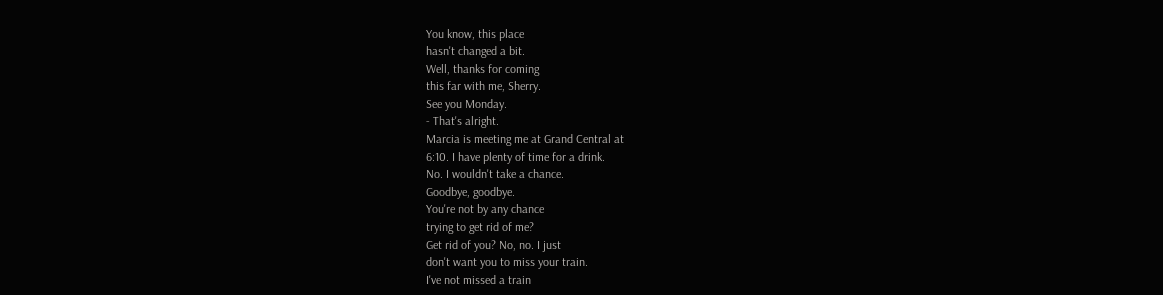You know, this place
hasn't changed a bit.
Well, thanks for coming
this far with me, Sherry.
See you Monday.
- That's alright.
Marcia is meeting me at Grand Central at
6:10. I have plenty of time for a drink.
No. I wouldn't take a chance.
Goodbye, goodbye.
You're not by any chance
trying to get rid of me?
Get rid of you? No, no. I just
don't want you to miss your train.
I've not missed a train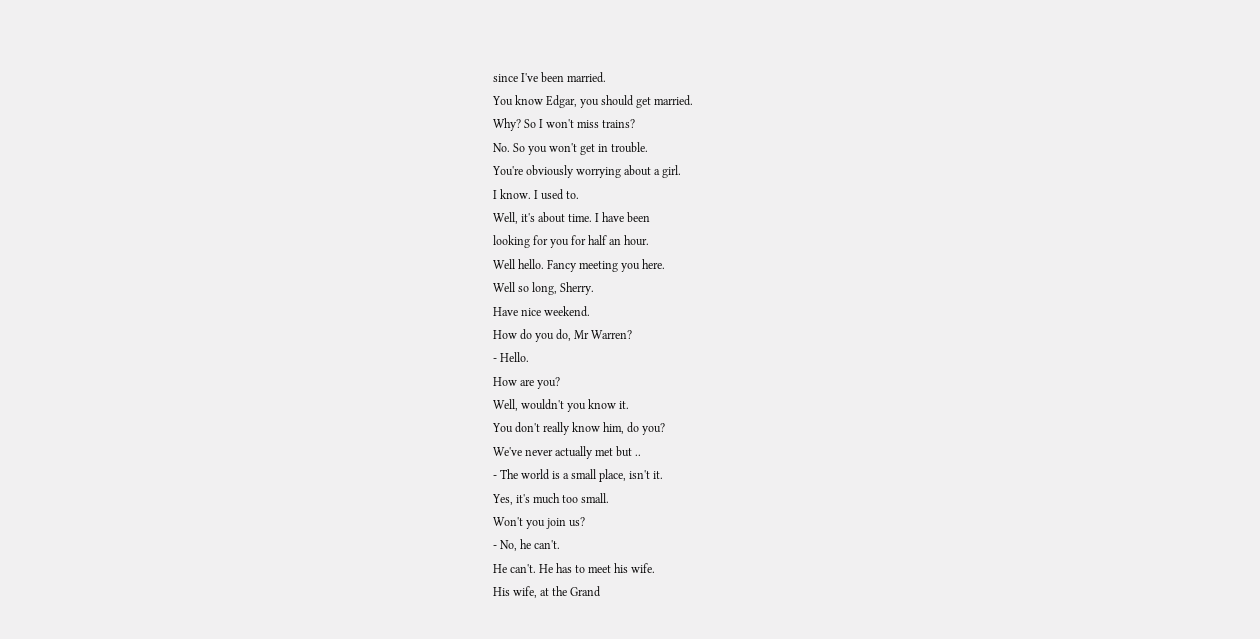since I've been married.
You know Edgar, you should get married.
Why? So I won't miss trains?
No. So you won't get in trouble.
You're obviously worrying about a girl.
I know. I used to.
Well, it's about time. I have been
looking for you for half an hour.
Well hello. Fancy meeting you here.
Well so long, Sherry.
Have nice weekend.
How do you do, Mr Warren?
- Hello.
How are you?
Well, wouldn't you know it.
You don't really know him, do you?
We've never actually met but ..
- The world is a small place, isn't it.
Yes, it's much too small.
Won't you join us?
- No, he can't.
He can't. He has to meet his wife.
His wife, at the Grand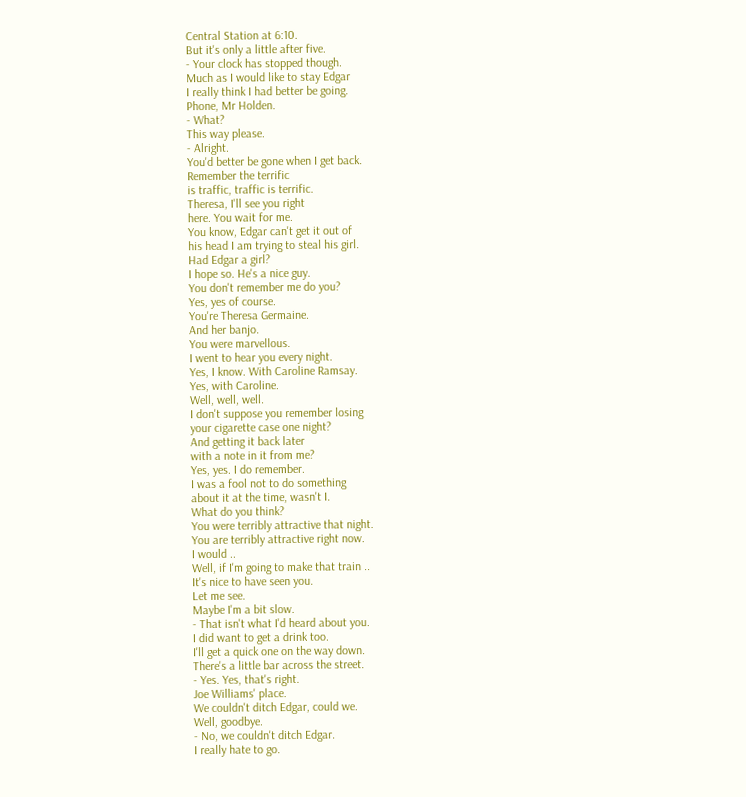Central Station at 6:10.
But it's only a little after five.
- Your clock has stopped though.
Much as I would like to stay Edgar
I really think I had better be going.
Phone, Mr Holden.
- What?
This way please.
- Alright.
You'd better be gone when I get back.
Remember the terrific
is traffic, traffic is terrific.
Theresa, I'll see you right
here. You wait for me.
You know, Edgar can't get it out of
his head I am trying to steal his girl.
Had Edgar a girl?
I hope so. He's a nice guy.
You don't remember me do you?
Yes, yes of course.
You're Theresa Germaine.
And her banjo.
You were marvellous.
I went to hear you every night.
Yes, I know. With Caroline Ramsay.
Yes, with Caroline.
Well, well, well.
I don't suppose you remember losing
your cigarette case one night?
And getting it back later
with a note in it from me?
Yes, yes. I do remember.
I was a fool not to do something
about it at the time, wasn't I.
What do you think?
You were terribly attractive that night.
You are terribly attractive right now.
I would ..
Well, if I'm going to make that train ..
It's nice to have seen you.
Let me see.
Maybe I'm a bit slow.
- That isn't what I'd heard about you.
I did want to get a drink too.
I'll get a quick one on the way down.
There's a little bar across the street.
- Yes. Yes, that's right.
Joe Williams' place.
We couldn't ditch Edgar, could we.
Well, goodbye.
- No, we couldn't ditch Edgar.
I really hate to go.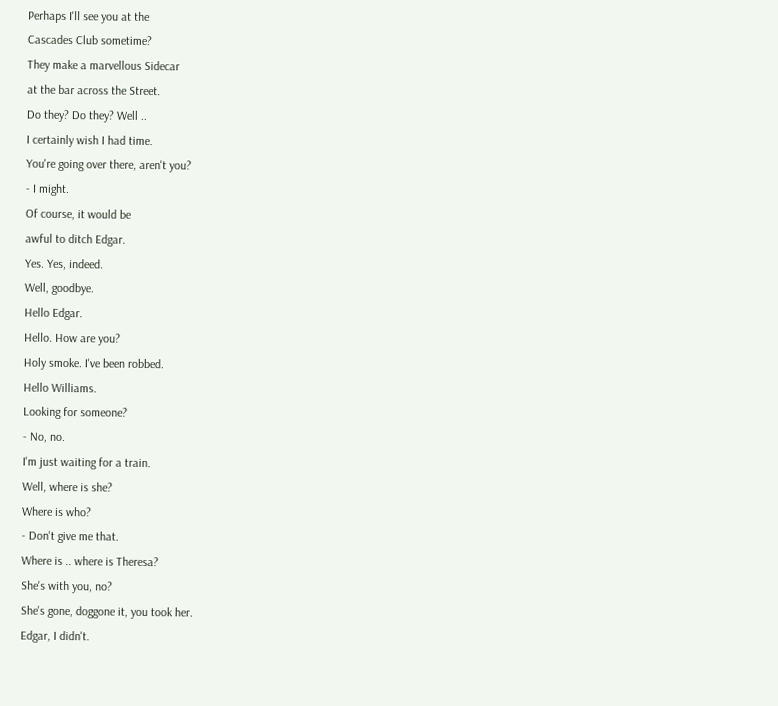Perhaps I'll see you at the
Cascades Club sometime?
They make a marvellous Sidecar
at the bar across the Street.
Do they? Do they? Well ..
I certainly wish I had time.
You're going over there, aren't you?
- I might.
Of course, it would be
awful to ditch Edgar.
Yes. Yes, indeed.
Well, goodbye.
Hello Edgar.
Hello. How are you?
Holy smoke. I've been robbed.
Hello Williams.
Looking for someone?
- No, no.
I'm just waiting for a train.
Well, where is she?
Where is who?
- Don't give me that.
Where is .. where is Theresa?
She's with you, no?
She's gone, doggone it, you took her.
Edgar, I didn't.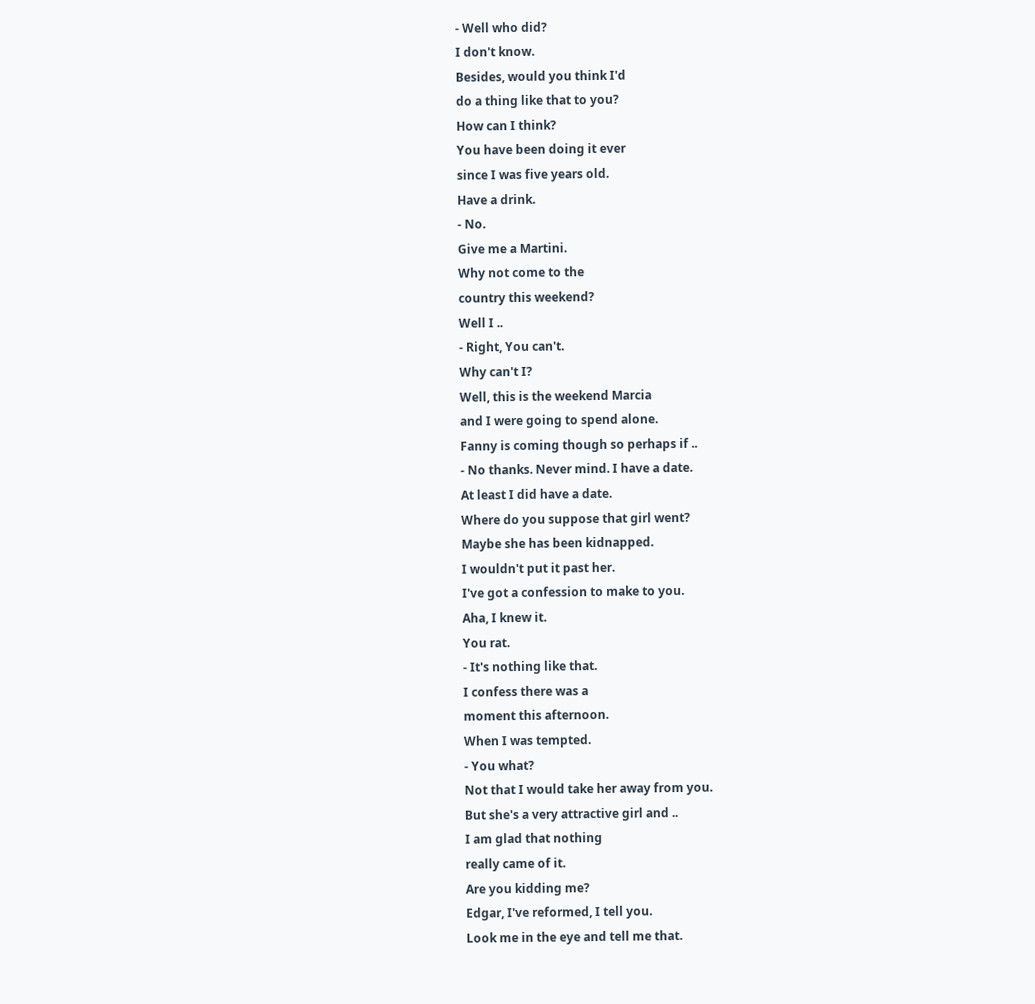- Well who did?
I don't know.
Besides, would you think I'd
do a thing like that to you?
How can I think?
You have been doing it ever
since I was five years old.
Have a drink.
- No.
Give me a Martini.
Why not come to the
country this weekend?
Well I ..
- Right, You can't.
Why can't I?
Well, this is the weekend Marcia
and I were going to spend alone.
Fanny is coming though so perhaps if ..
- No thanks. Never mind. I have a date.
At least I did have a date.
Where do you suppose that girl went?
Maybe she has been kidnapped.
I wouldn't put it past her.
I've got a confession to make to you.
Aha, I knew it.
You rat.
- It's nothing like that.
I confess there was a
moment this afternoon.
When I was tempted.
- You what?
Not that I would take her away from you.
But she's a very attractive girl and ..
I am glad that nothing
really came of it.
Are you kidding me?
Edgar, I've reformed, I tell you.
Look me in the eye and tell me that.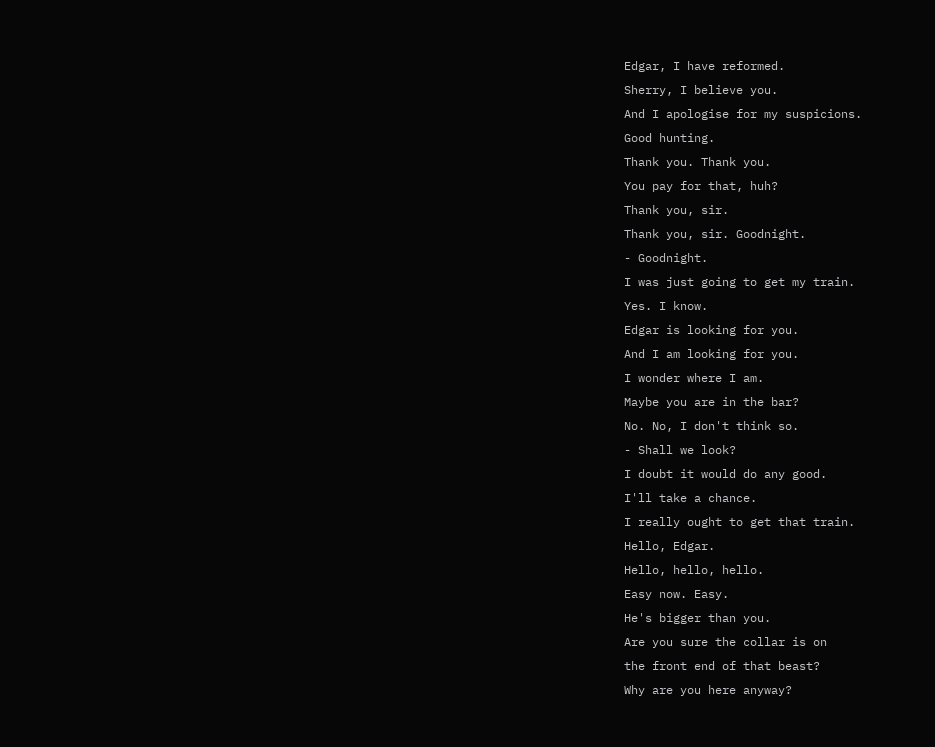Edgar, I have reformed.
Sherry, I believe you.
And I apologise for my suspicions.
Good hunting.
Thank you. Thank you.
You pay for that, huh?
Thank you, sir.
Thank you, sir. Goodnight.
- Goodnight.
I was just going to get my train.
Yes. I know.
Edgar is looking for you.
And I am looking for you.
I wonder where I am.
Maybe you are in the bar?
No. No, I don't think so.
- Shall we look?
I doubt it would do any good.
I'll take a chance.
I really ought to get that train.
Hello, Edgar.
Hello, hello, hello.
Easy now. Easy.
He's bigger than you.
Are you sure the collar is on
the front end of that beast?
Why are you here anyway?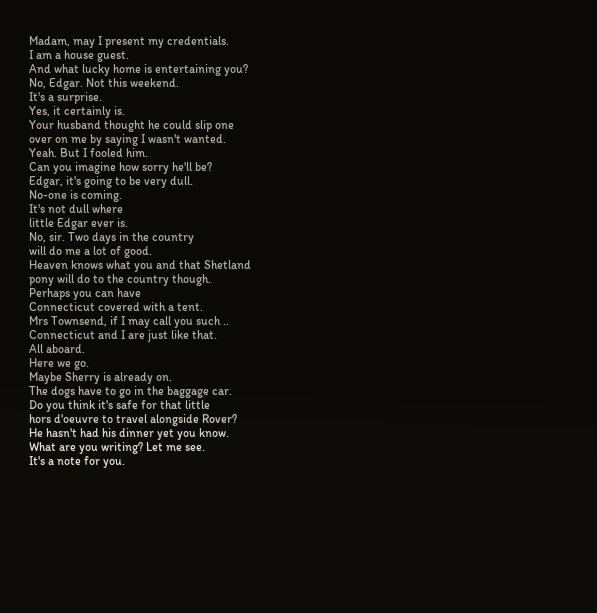Madam, may I present my credentials.
I am a house guest.
And what lucky home is entertaining you?
No, Edgar. Not this weekend.
It's a surprise.
Yes, it certainly is.
Your husband thought he could slip one
over on me by saying I wasn't wanted.
Yeah. But I fooled him.
Can you imagine how sorry he'll be?
Edgar, it's going to be very dull.
No-one is coming.
It's not dull where
little Edgar ever is.
No, sir. Two days in the country
will do me a lot of good.
Heaven knows what you and that Shetland
pony will do to the country though.
Perhaps you can have
Connecticut covered with a tent.
Mrs Townsend, if I may call you such ..
Connecticut and I are just like that.
All aboard.
Here we go.
Maybe Sherry is already on.
The dogs have to go in the baggage car.
Do you think it's safe for that little
hors d'oeuvre to travel alongside Rover?
He hasn't had his dinner yet you know.
What are you writing? Let me see.
It's a note for you.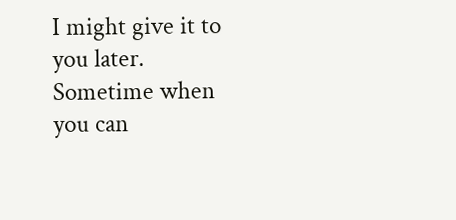I might give it to you later.
Sometime when you can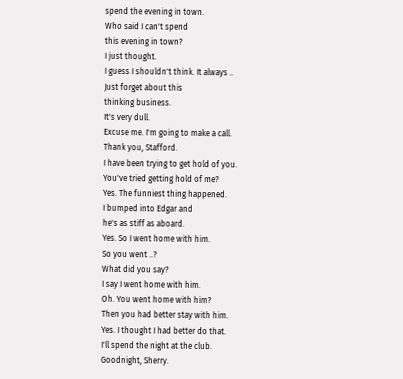spend the evening in town.
Who said I can't spend
this evening in town?
I just thought.
I guess I shouldn't think. It always ..
Just forget about this
thinking business.
It's very dull.
Excuse me. I'm going to make a call.
Thank you, Stafford.
I have been trying to get hold of you.
You've tried getting hold of me?
Yes. The funniest thing happened.
I bumped into Edgar and
he's as stiff as aboard.
Yes. So I went home with him.
So you went ..?
What did you say?
I say I went home with him.
Oh. You went home with him?
Then you had better stay with him.
Yes. I thought I had better do that.
I'll spend the night at the club.
Goodnight, Sherry.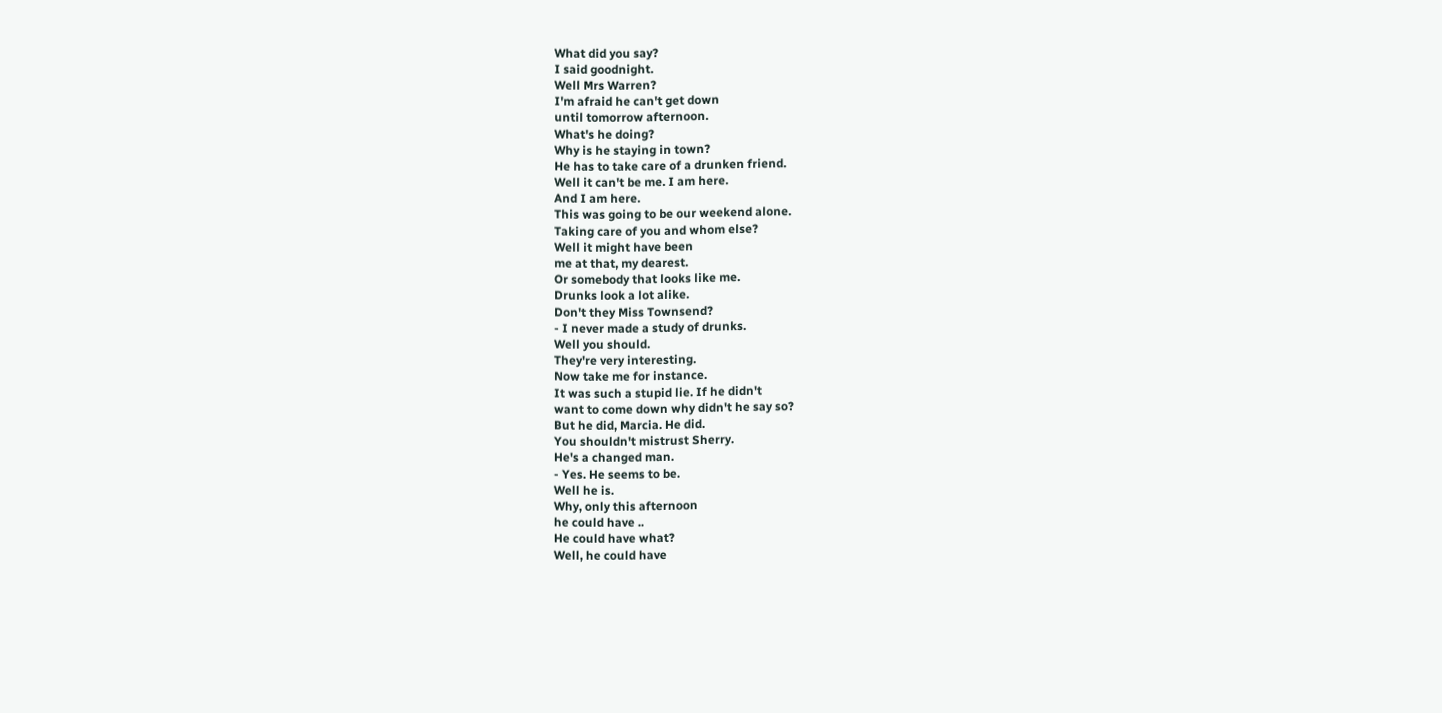What did you say?
I said goodnight.
Well Mrs Warren?
I'm afraid he can't get down
until tomorrow afternoon.
What's he doing?
Why is he staying in town?
He has to take care of a drunken friend.
Well it can't be me. I am here.
And I am here.
This was going to be our weekend alone.
Taking care of you and whom else?
Well it might have been
me at that, my dearest.
Or somebody that looks like me.
Drunks look a lot alike.
Don't they Miss Townsend?
- I never made a study of drunks.
Well you should.
They're very interesting.
Now take me for instance.
It was such a stupid lie. If he didn't
want to come down why didn't he say so?
But he did, Marcia. He did.
You shouldn't mistrust Sherry.
He's a changed man.
- Yes. He seems to be.
Well he is.
Why, only this afternoon
he could have ..
He could have what?
Well, he could have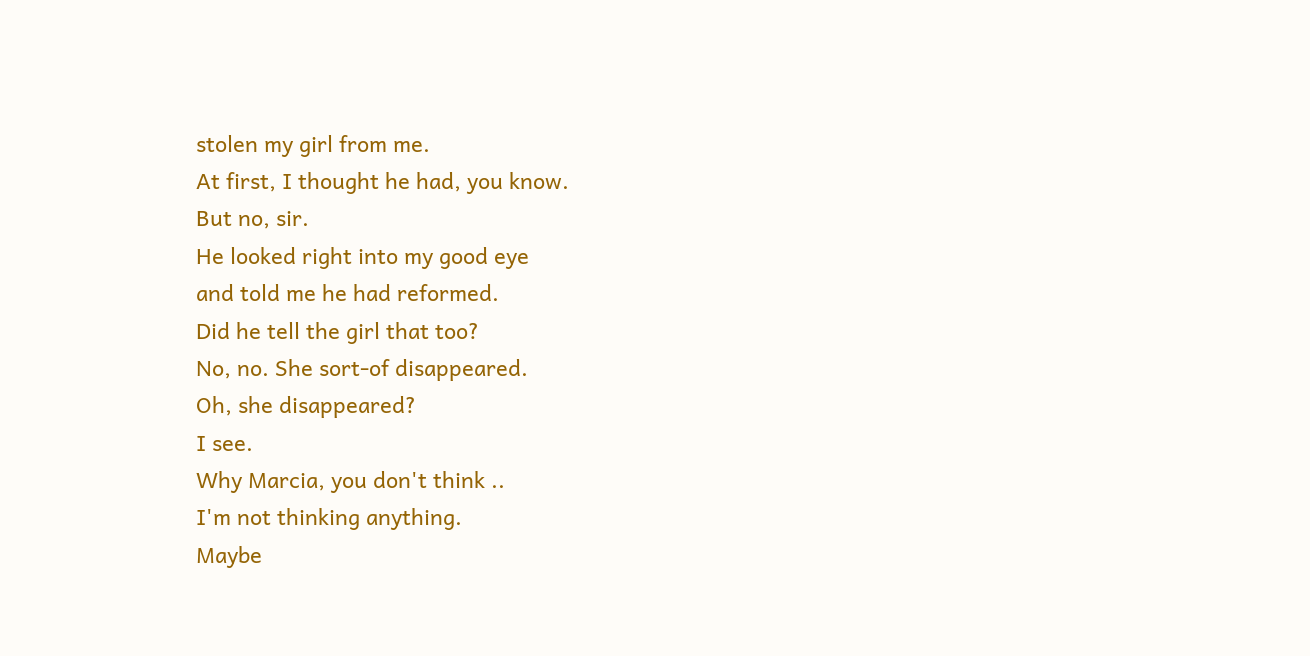stolen my girl from me.
At first, I thought he had, you know.
But no, sir.
He looked right into my good eye
and told me he had reformed.
Did he tell the girl that too?
No, no. She sort-of disappeared.
Oh, she disappeared?
I see.
Why Marcia, you don't think ..
I'm not thinking anything.
Maybe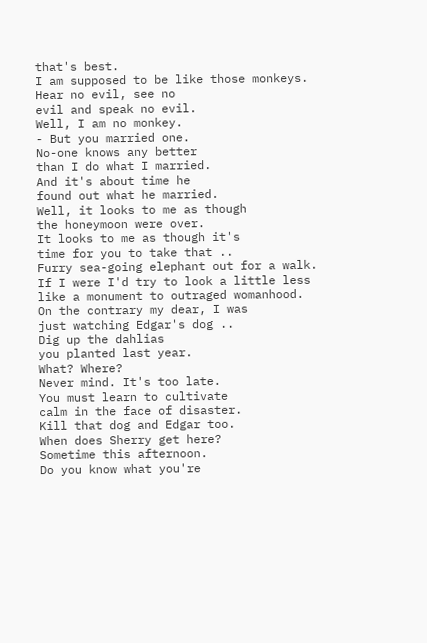that's best.
I am supposed to be like those monkeys.
Hear no evil, see no
evil and speak no evil.
Well, I am no monkey.
- But you married one.
No-one knows any better
than I do what I married.
And it's about time he
found out what he married.
Well, it looks to me as though
the honeymoon were over.
It looks to me as though it's
time for you to take that ..
Furry sea-going elephant out for a walk.
If I were I'd try to look a little less
like a monument to outraged womanhood.
On the contrary my dear, I was
just watching Edgar's dog ..
Dig up the dahlias
you planted last year.
What? Where?
Never mind. It's too late.
You must learn to cultivate
calm in the face of disaster.
Kill that dog and Edgar too.
When does Sherry get here?
Sometime this afternoon.
Do you know what you're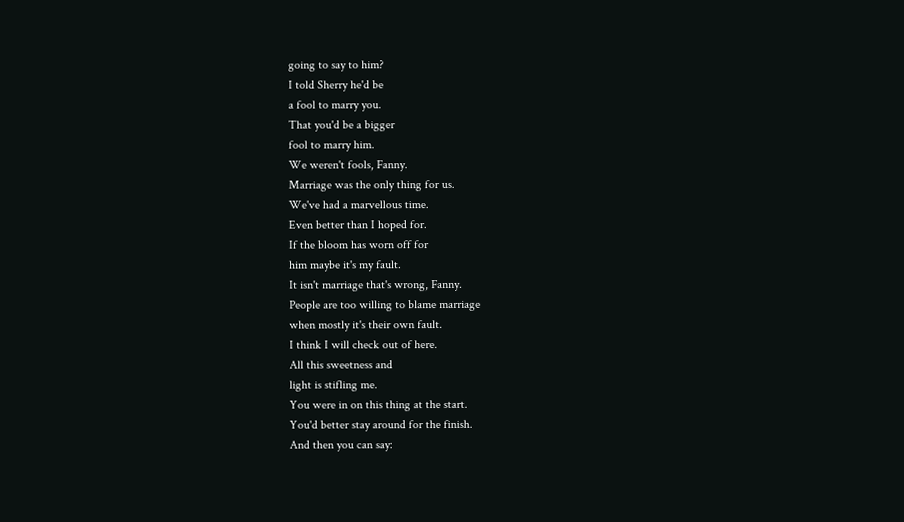going to say to him?
I told Sherry he'd be
a fool to marry you.
That you'd be a bigger
fool to marry him.
We weren't fools, Fanny.
Marriage was the only thing for us.
We've had a marvellous time.
Even better than I hoped for.
If the bloom has worn off for
him maybe it's my fault.
It isn't marriage that's wrong, Fanny.
People are too willing to blame marriage
when mostly it's their own fault.
I think I will check out of here.
All this sweetness and
light is stifling me.
You were in on this thing at the start.
You'd better stay around for the finish.
And then you can say: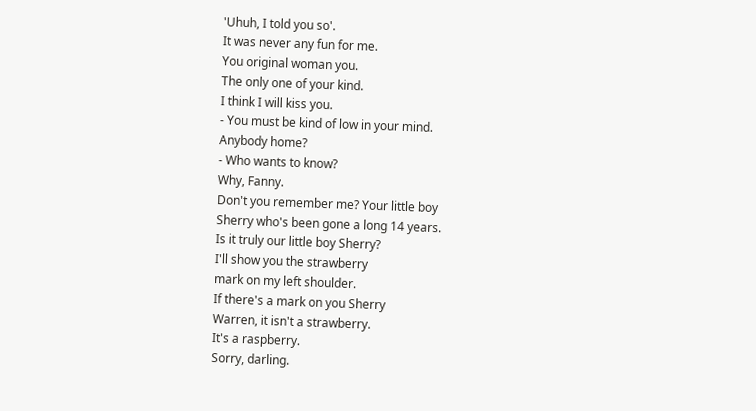'Uhuh, I told you so'.
It was never any fun for me.
You original woman you.
The only one of your kind.
I think I will kiss you.
- You must be kind of low in your mind.
Anybody home?
- Who wants to know?
Why, Fanny.
Don't you remember me? Your little boy
Sherry who's been gone a long 14 years.
Is it truly our little boy Sherry?
I'll show you the strawberry
mark on my left shoulder.
If there's a mark on you Sherry
Warren, it isn't a strawberry.
It's a raspberry.
Sorry, darling.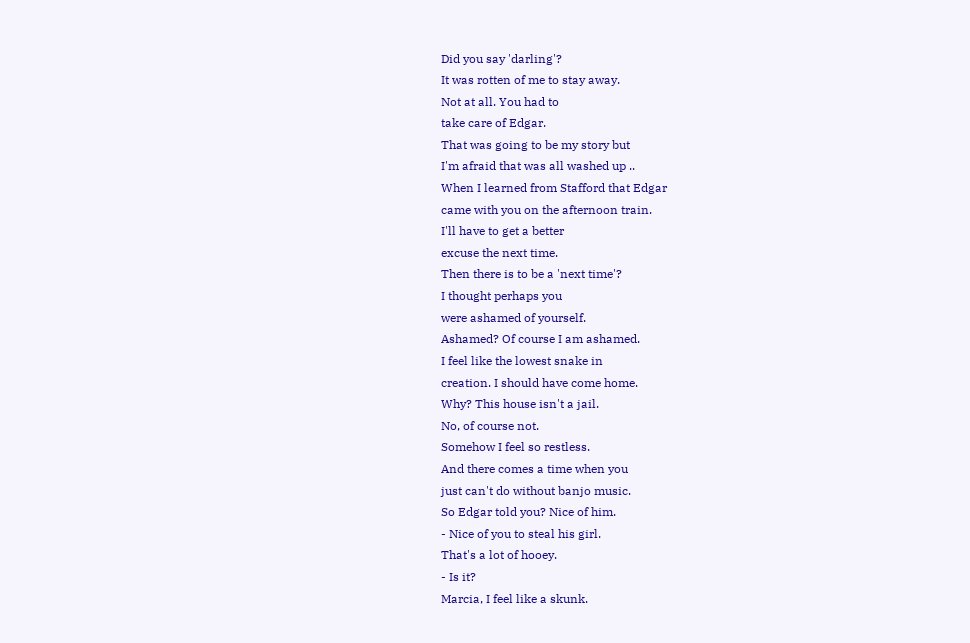Did you say 'darling'?
It was rotten of me to stay away.
Not at all. You had to
take care of Edgar.
That was going to be my story but
I'm afraid that was all washed up ..
When I learned from Stafford that Edgar
came with you on the afternoon train.
I'll have to get a better
excuse the next time.
Then there is to be a 'next time'?
I thought perhaps you
were ashamed of yourself.
Ashamed? Of course I am ashamed.
I feel like the lowest snake in
creation. I should have come home.
Why? This house isn't a jail.
No, of course not.
Somehow I feel so restless.
And there comes a time when you
just can't do without banjo music.
So Edgar told you? Nice of him.
- Nice of you to steal his girl.
That's a lot of hooey.
- Is it?
Marcia, I feel like a skunk.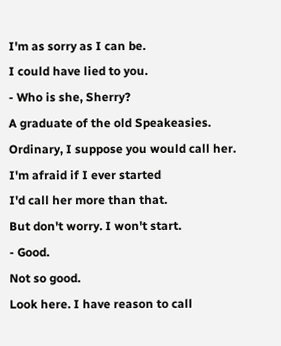I'm as sorry as I can be.
I could have lied to you.
- Who is she, Sherry?
A graduate of the old Speakeasies.
Ordinary, I suppose you would call her.
I'm afraid if I ever started
I'd call her more than that.
But don't worry. I won't start.
- Good.
Not so good.
Look here. I have reason to call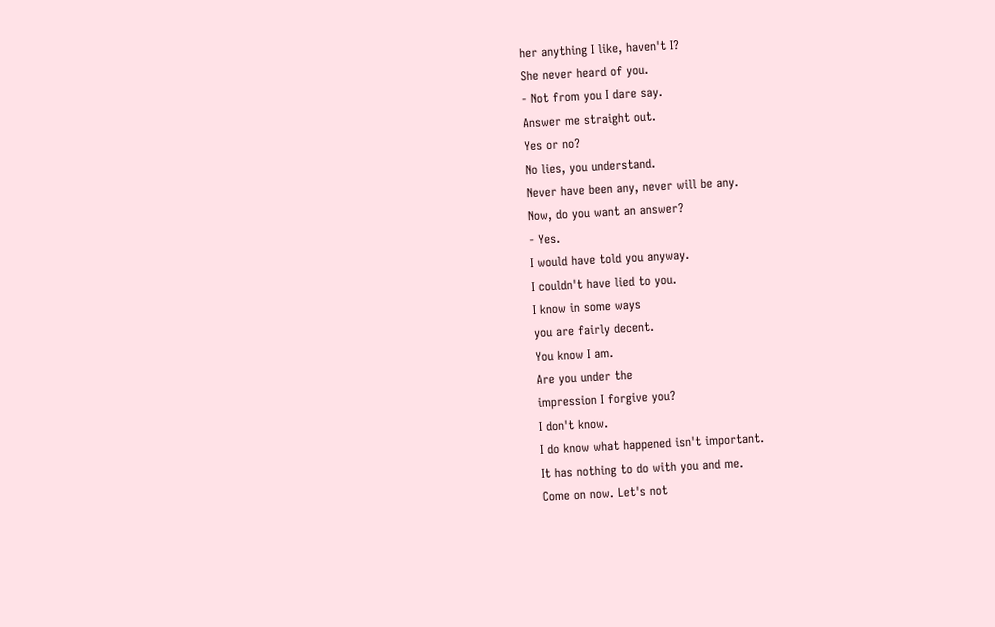her anything I like, haven't I?
She never heard of you.
- Not from you I dare say.
Answer me straight out.
Yes or no?
No lies, you understand.
Never have been any, never will be any.
Now, do you want an answer?
- Yes.
I would have told you anyway.
I couldn't have lied to you.
I know in some ways
you are fairly decent.
You know I am.
Are you under the
impression I forgive you?
I don't know.
I do know what happened isn't important.
It has nothing to do with you and me.
Come on now. Let's not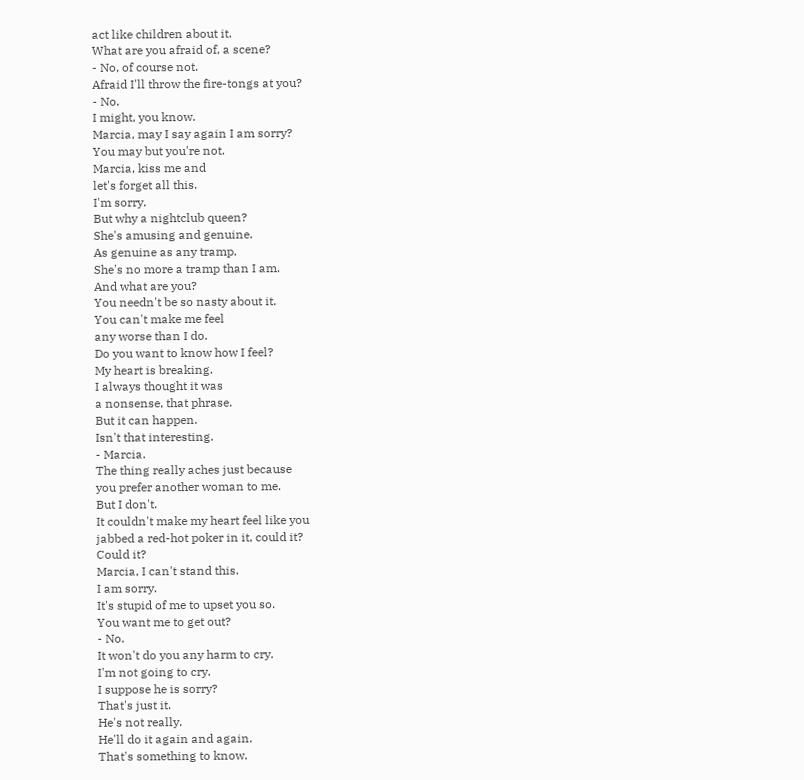act like children about it.
What are you afraid of, a scene?
- No, of course not.
Afraid I'll throw the fire-tongs at you?
- No.
I might, you know.
Marcia, may I say again I am sorry?
You may but you're not.
Marcia, kiss me and
let's forget all this.
I'm sorry.
But why a nightclub queen?
She's amusing and genuine.
As genuine as any tramp.
She's no more a tramp than I am.
And what are you?
You needn't be so nasty about it.
You can't make me feel
any worse than I do.
Do you want to know how I feel?
My heart is breaking.
I always thought it was
a nonsense, that phrase.
But it can happen.
Isn't that interesting.
- Marcia.
The thing really aches just because
you prefer another woman to me.
But I don't.
It couldn't make my heart feel like you
jabbed a red-hot poker in it, could it?
Could it?
Marcia, I can't stand this.
I am sorry.
It's stupid of me to upset you so.
You want me to get out?
- No.
It won't do you any harm to cry.
I'm not going to cry.
I suppose he is sorry?
That's just it.
He's not really.
He'll do it again and again.
That's something to know.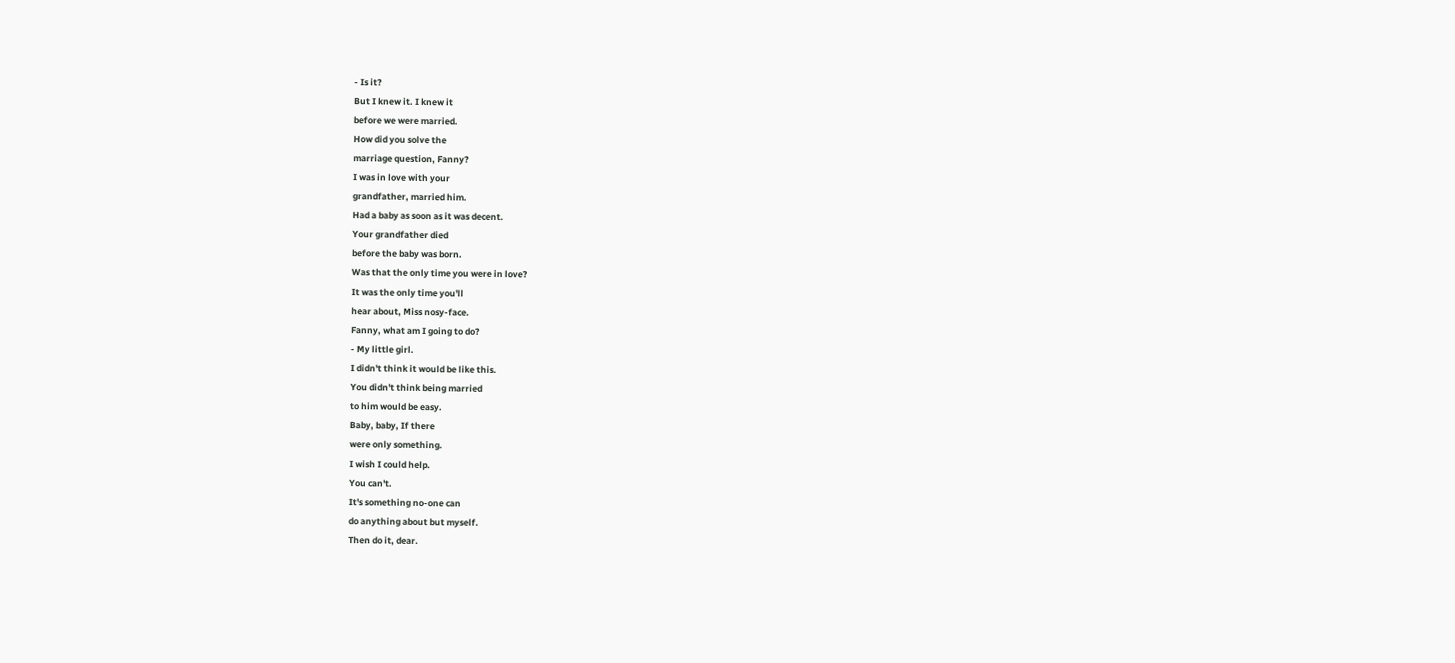- Is it?
But I knew it. I knew it
before we were married.
How did you solve the
marriage question, Fanny?
I was in love with your
grandfather, married him.
Had a baby as soon as it was decent.
Your grandfather died
before the baby was born.
Was that the only time you were in love?
It was the only time you'll
hear about, Miss nosy-face.
Fanny, what am I going to do?
- My little girl.
I didn't think it would be like this.
You didn't think being married
to him would be easy.
Baby, baby, If there
were only something.
I wish I could help.
You can't.
It's something no-one can
do anything about but myself.
Then do it, dear.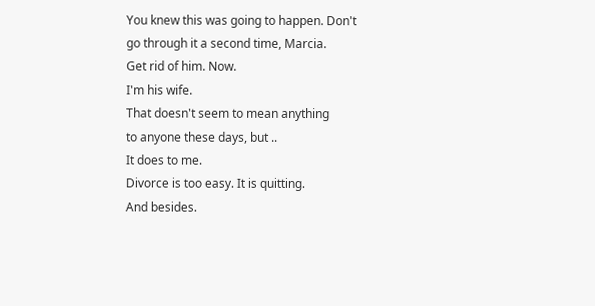You knew this was going to happen. Don't
go through it a second time, Marcia.
Get rid of him. Now.
I'm his wife.
That doesn't seem to mean anything
to anyone these days, but ..
It does to me.
Divorce is too easy. It is quitting.
And besides.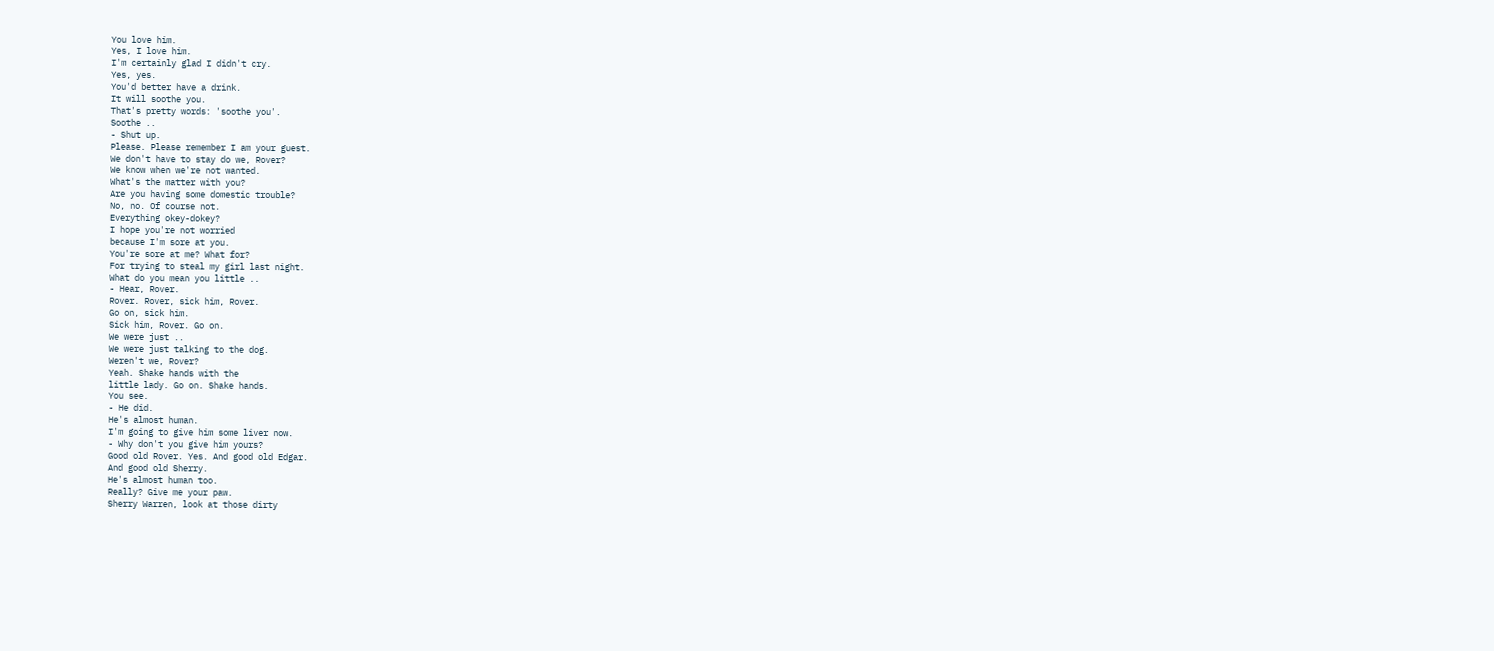You love him.
Yes, I love him.
I'm certainly glad I didn't cry.
Yes, yes.
You'd better have a drink.
It will soothe you.
That's pretty words: 'soothe you'.
Soothe ..
- Shut up.
Please. Please remember I am your guest.
We don't have to stay do we, Rover?
We know when we're not wanted.
What's the matter with you?
Are you having some domestic trouble?
No, no. Of course not.
Everything okey-dokey?
I hope you're not worried
because I'm sore at you.
You're sore at me? What for?
For trying to steal my girl last night.
What do you mean you little ..
- Hear, Rover.
Rover. Rover, sick him, Rover.
Go on, sick him.
Sick him, Rover. Go on.
We were just ..
We were just talking to the dog.
Weren't we, Rover?
Yeah. Shake hands with the
little lady. Go on. Shake hands.
You see.
- He did.
He's almost human.
I'm going to give him some liver now.
- Why don't you give him yours?
Good old Rover. Yes. And good old Edgar.
And good old Sherry.
He's almost human too.
Really? Give me your paw.
Sherry Warren, look at those dirty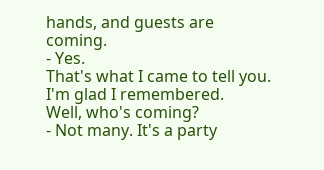hands, and guests are coming.
- Yes.
That's what I came to tell you.
I'm glad I remembered.
Well, who's coming?
- Not many. It's a party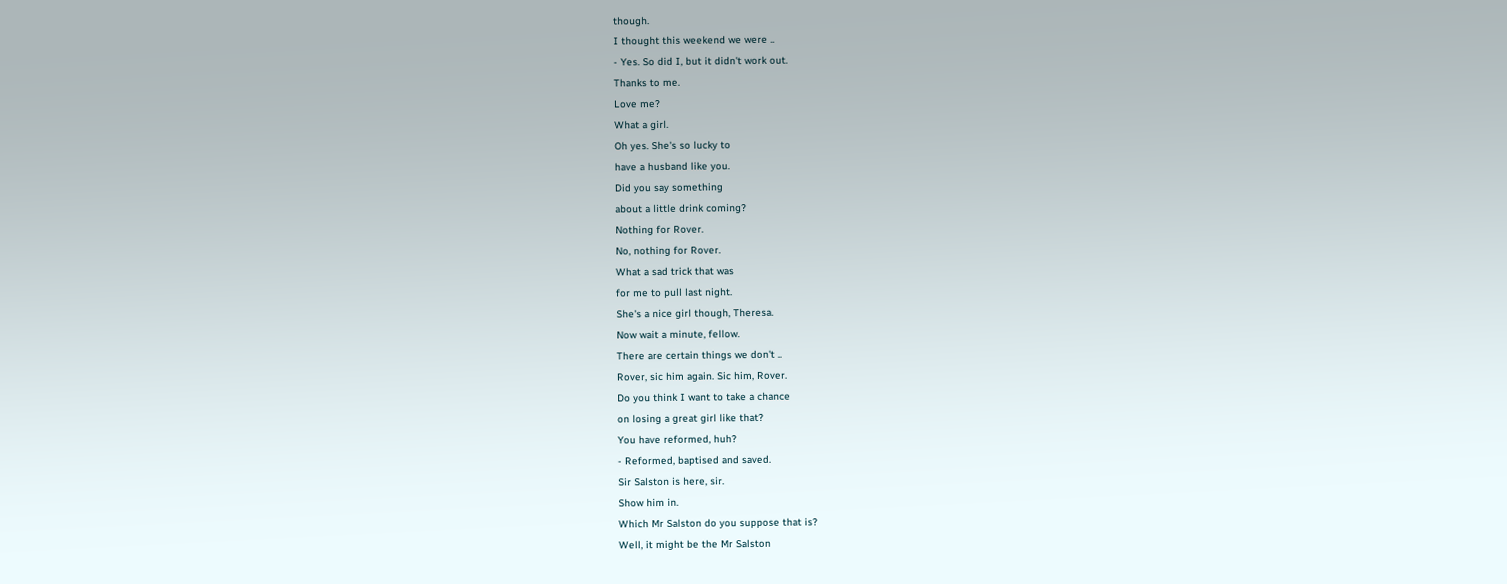though.
I thought this weekend we were ..
- Yes. So did I, but it didn't work out.
Thanks to me.
Love me?
What a girl.
Oh yes. She's so lucky to
have a husband like you.
Did you say something
about a little drink coming?
Nothing for Rover.
No, nothing for Rover.
What a sad trick that was
for me to pull last night.
She's a nice girl though, Theresa.
Now wait a minute, fellow.
There are certain things we don't ..
Rover, sic him again. Sic him, Rover.
Do you think I want to take a chance
on losing a great girl like that?
You have reformed, huh?
- Reformed, baptised and saved.
Sir Salston is here, sir.
Show him in.
Which Mr Salston do you suppose that is?
Well, it might be the Mr Salston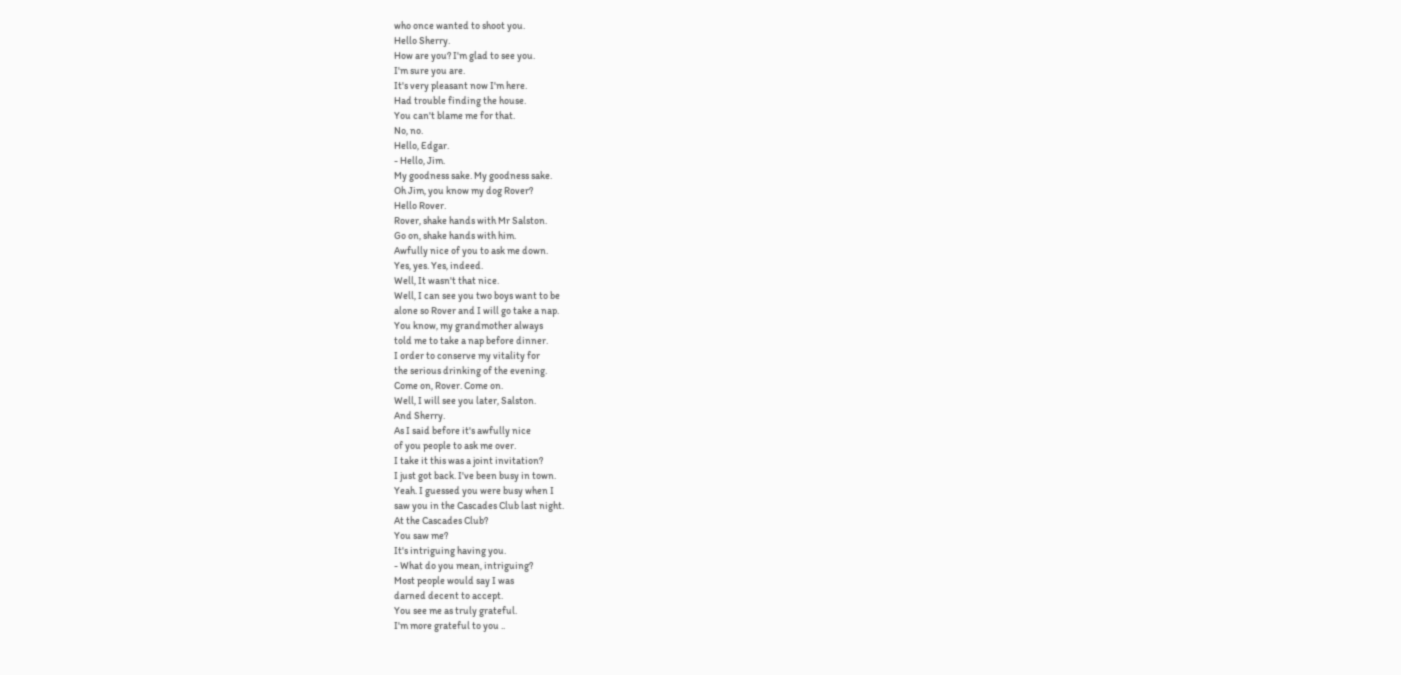who once wanted to shoot you.
Hello Sherry.
How are you? I'm glad to see you.
I'm sure you are.
It's very pleasant now I'm here.
Had trouble finding the house.
You can't blame me for that.
No, no.
Hello, Edgar.
- Hello, Jim.
My goodness sake. My goodness sake.
Oh Jim, you know my dog Rover?
Hello Rover.
Rover, shake hands with Mr Salston.
Go on, shake hands with him.
Awfully nice of you to ask me down.
Yes, yes. Yes, indeed.
Well, It wasn't that nice.
Well, I can see you two boys want to be
alone so Rover and I will go take a nap.
You know, my grandmother always
told me to take a nap before dinner.
I order to conserve my vitality for
the serious drinking of the evening.
Come on, Rover. Come on.
Well, I will see you later, Salston.
And Sherry.
As I said before it's awfully nice
of you people to ask me over.
I take it this was a joint invitation?
I just got back. I've been busy in town.
Yeah. I guessed you were busy when I
saw you in the Cascades Club last night.
At the Cascades Club?
You saw me?
It's intriguing having you.
- What do you mean, intriguing?
Most people would say I was
darned decent to accept.
You see me as truly grateful.
I'm more grateful to you ..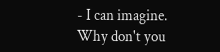- I can imagine.
Why don't you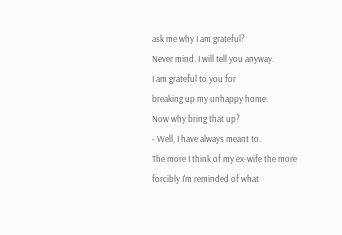ask me why I am grateful?
Never mind. I will tell you anyway.
I am grateful to you for
breaking up my unhappy home.
Now why bring that up?
- Well, I have always meant to.
The more I think of my ex-wife the more
forcibly I'm reminded of what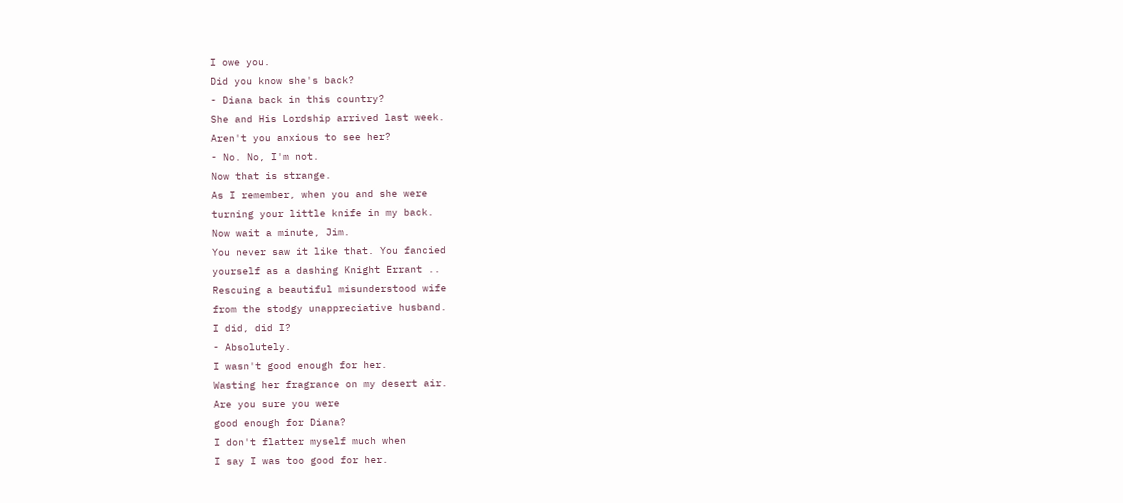I owe you.
Did you know she's back?
- Diana back in this country?
She and His Lordship arrived last week.
Aren't you anxious to see her?
- No. No, I'm not.
Now that is strange.
As I remember, when you and she were
turning your little knife in my back.
Now wait a minute, Jim.
You never saw it like that. You fancied
yourself as a dashing Knight Errant ..
Rescuing a beautiful misunderstood wife
from the stodgy unappreciative husband.
I did, did I?
- Absolutely.
I wasn't good enough for her.
Wasting her fragrance on my desert air.
Are you sure you were
good enough for Diana?
I don't flatter myself much when
I say I was too good for her.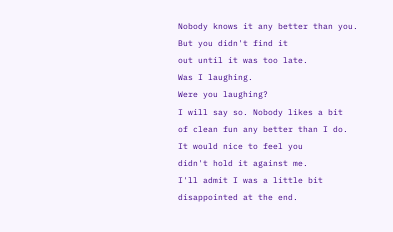Nobody knows it any better than you.
But you didn't find it
out until it was too late.
Was I laughing.
Were you laughing?
I will say so. Nobody likes a bit
of clean fun any better than I do.
It would nice to feel you
didn't hold it against me.
I'll admit I was a little bit
disappointed at the end.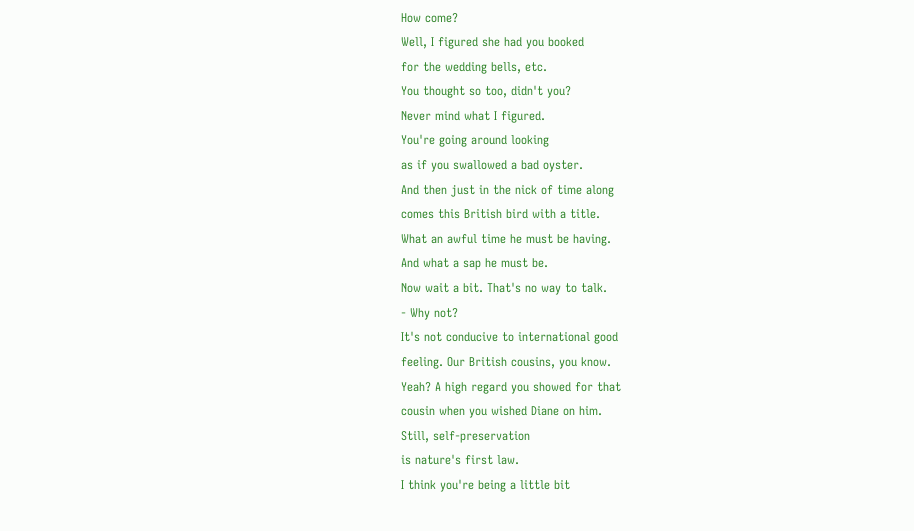How come?
Well, I figured she had you booked
for the wedding bells, etc.
You thought so too, didn't you?
Never mind what I figured.
You're going around looking
as if you swallowed a bad oyster.
And then just in the nick of time along
comes this British bird with a title.
What an awful time he must be having.
And what a sap he must be.
Now wait a bit. That's no way to talk.
- Why not?
It's not conducive to international good
feeling. Our British cousins, you know.
Yeah? A high regard you showed for that
cousin when you wished Diane on him.
Still, self-preservation
is nature's first law.
I think you're being a little bit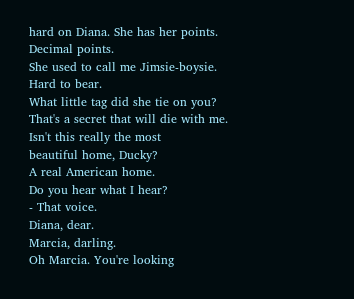hard on Diana. She has her points.
Decimal points.
She used to call me Jimsie-boysie.
Hard to bear.
What little tag did she tie on you?
That's a secret that will die with me.
Isn't this really the most
beautiful home, Ducky?
A real American home.
Do you hear what I hear?
- That voice.
Diana, dear.
Marcia, darling.
Oh Marcia. You're looking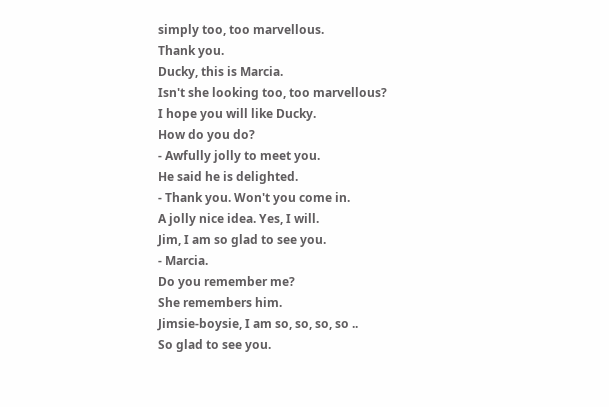simply too, too marvellous.
Thank you.
Ducky, this is Marcia.
Isn't she looking too, too marvellous?
I hope you will like Ducky.
How do you do?
- Awfully jolly to meet you.
He said he is delighted.
- Thank you. Won't you come in.
A jolly nice idea. Yes, I will.
Jim, I am so glad to see you.
- Marcia.
Do you remember me?
She remembers him.
Jimsie-boysie, I am so, so, so, so ..
So glad to see you.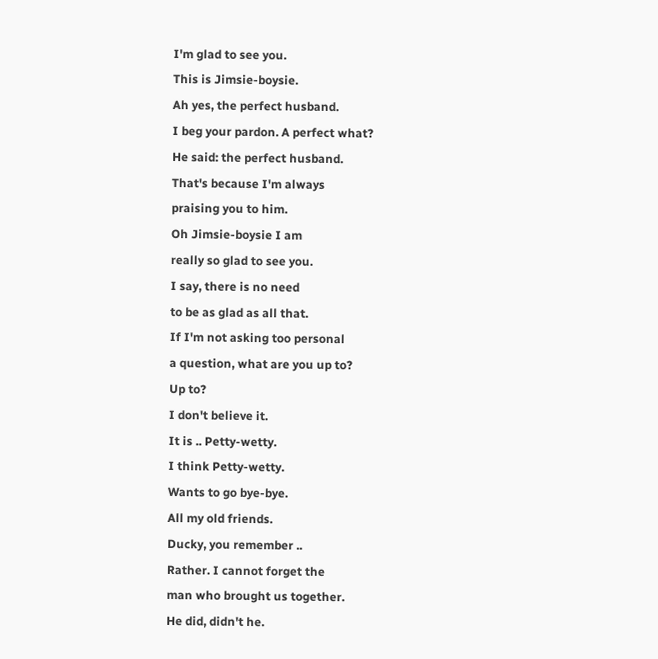I'm glad to see you.
This is Jimsie-boysie.
Ah yes, the perfect husband.
I beg your pardon. A perfect what?
He said: the perfect husband.
That's because I'm always
praising you to him.
Oh Jimsie-boysie I am
really so glad to see you.
I say, there is no need
to be as glad as all that.
If I'm not asking too personal
a question, what are you up to?
Up to?
I don't believe it.
It is .. Petty-wetty.
I think Petty-wetty.
Wants to go bye-bye.
All my old friends.
Ducky, you remember ..
Rather. I cannot forget the
man who brought us together.
He did, didn't he.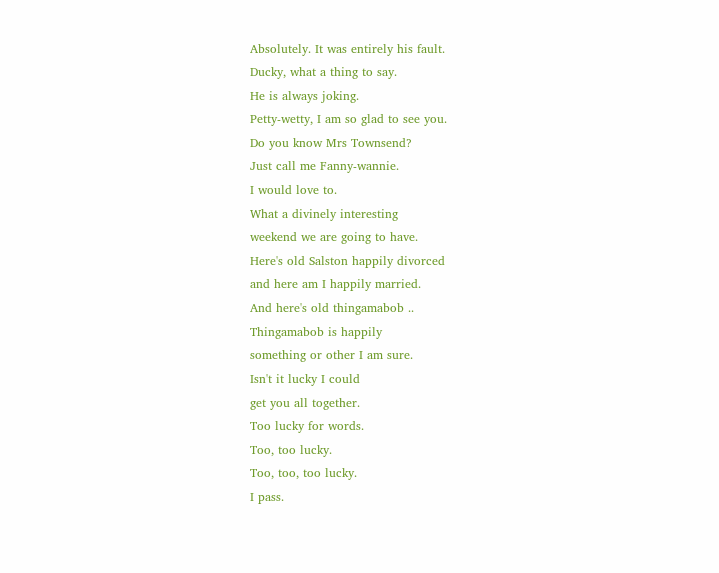Absolutely. It was entirely his fault.
Ducky, what a thing to say.
He is always joking.
Petty-wetty, I am so glad to see you.
Do you know Mrs Townsend?
Just call me Fanny-wannie.
I would love to.
What a divinely interesting
weekend we are going to have.
Here's old Salston happily divorced
and here am I happily married.
And here's old thingamabob ..
Thingamabob is happily
something or other I am sure.
Isn't it lucky I could
get you all together.
Too lucky for words.
Too, too lucky.
Too, too, too lucky.
I pass.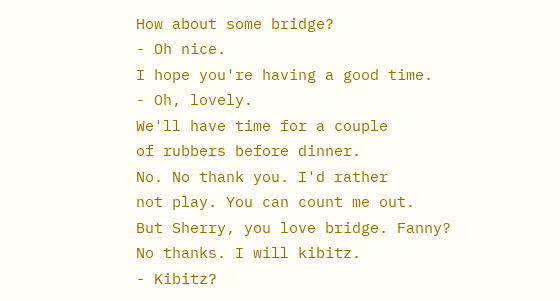How about some bridge?
- Oh nice.
I hope you're having a good time.
- Oh, lovely.
We'll have time for a couple
of rubbers before dinner.
No. No thank you. I'd rather
not play. You can count me out.
But Sherry, you love bridge. Fanny?
No thanks. I will kibitz.
- Kibitz?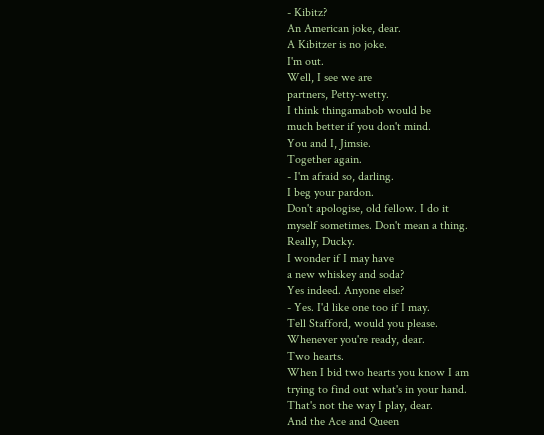- Kibitz?
An American joke, dear.
A Kibitzer is no joke.
I'm out.
Well, I see we are
partners, Petty-wetty.
I think thingamabob would be
much better if you don't mind.
You and I, Jimsie.
Together again.
- I'm afraid so, darling.
I beg your pardon.
Don't apologise, old fellow. I do it
myself sometimes. Don't mean a thing.
Really, Ducky.
I wonder if I may have
a new whiskey and soda?
Yes indeed. Anyone else?
- Yes. I'd like one too if I may.
Tell Stafford, would you please.
Whenever you're ready, dear.
Two hearts.
When I bid two hearts you know I am
trying to find out what's in your hand.
That's not the way I play, dear.
And the Ace and Queen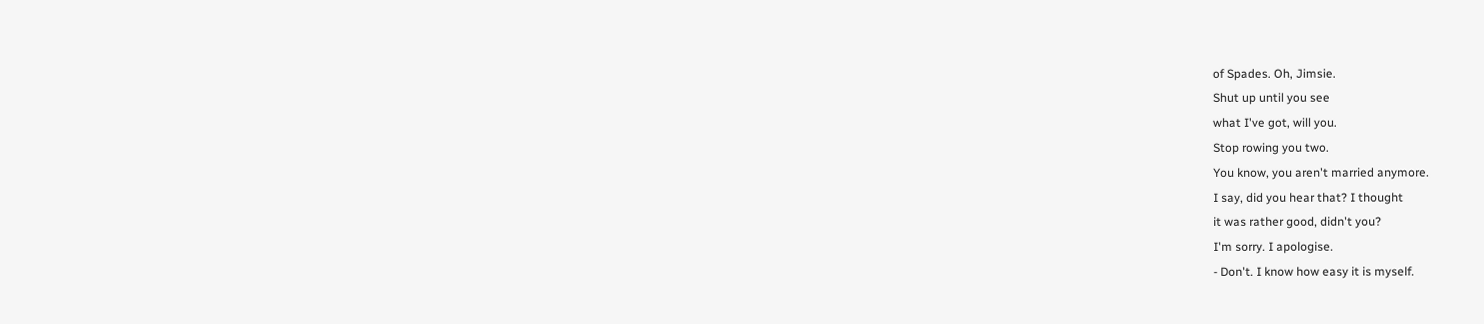of Spades. Oh, Jimsie.
Shut up until you see
what I've got, will you.
Stop rowing you two.
You know, you aren't married anymore.
I say, did you hear that? I thought
it was rather good, didn't you?
I'm sorry. I apologise.
- Don't. I know how easy it is myself.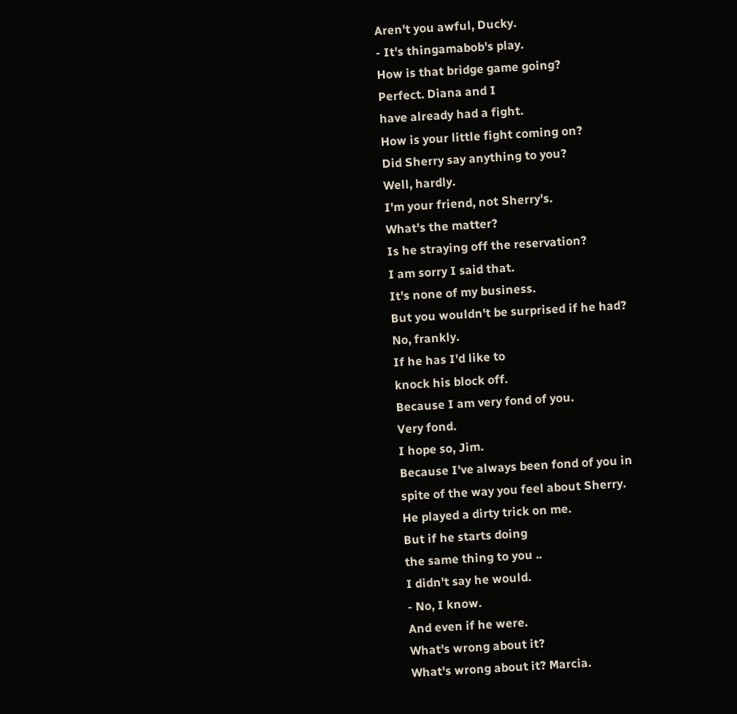Aren't you awful, Ducky.
- It's thingamabob's play.
How is that bridge game going?
Perfect. Diana and I
have already had a fight.
How is your little fight coming on?
Did Sherry say anything to you?
Well, hardly.
I'm your friend, not Sherry's.
What's the matter?
Is he straying off the reservation?
I am sorry I said that.
It's none of my business.
But you wouldn't be surprised if he had?
No, frankly.
If he has I'd like to
knock his block off.
Because I am very fond of you.
Very fond.
I hope so, Jim.
Because I've always been fond of you in
spite of the way you feel about Sherry.
He played a dirty trick on me.
But if he starts doing
the same thing to you ..
I didn't say he would.
- No, I know.
And even if he were.
What's wrong about it?
What's wrong about it? Marcia.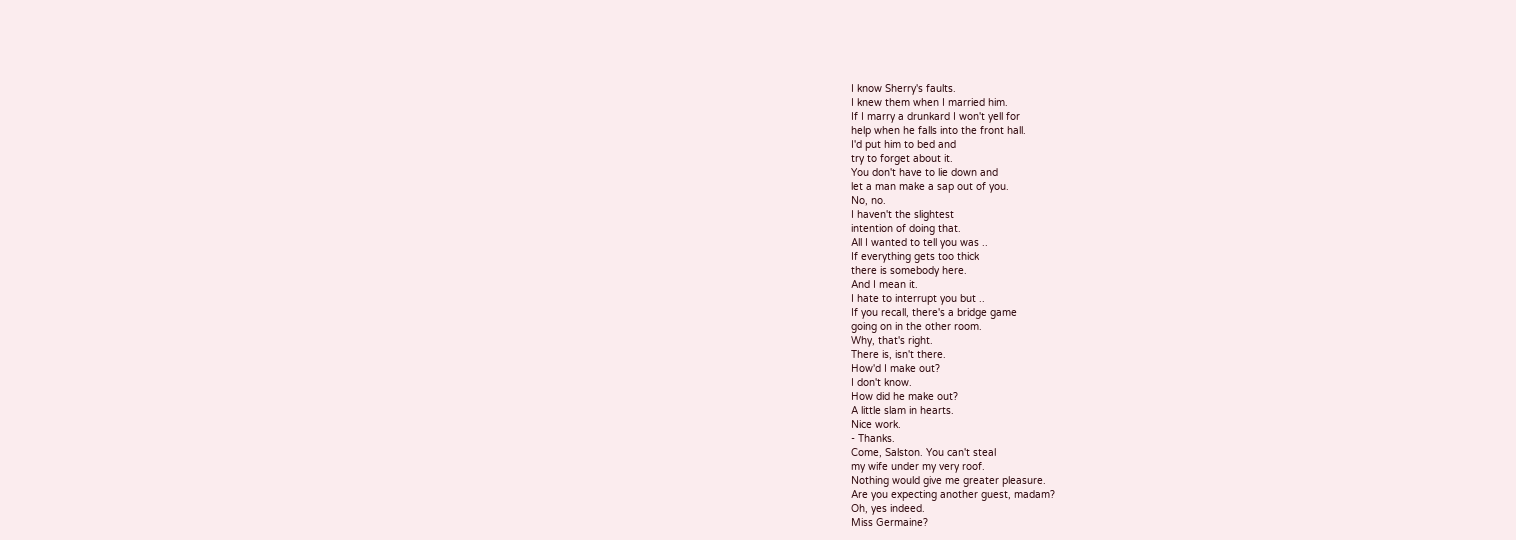I know Sherry's faults.
I knew them when I married him.
If I marry a drunkard I won't yell for
help when he falls into the front hall.
I'd put him to bed and
try to forget about it.
You don't have to lie down and
let a man make a sap out of you.
No, no.
I haven't the slightest
intention of doing that.
All I wanted to tell you was ..
If everything gets too thick
there is somebody here.
And I mean it.
I hate to interrupt you but ..
If you recall, there's a bridge game
going on in the other room.
Why, that's right.
There is, isn't there.
How'd I make out?
I don't know.
How did he make out?
A little slam in hearts.
Nice work.
- Thanks.
Come, Salston. You can't steal
my wife under my very roof.
Nothing would give me greater pleasure.
Are you expecting another guest, madam?
Oh, yes indeed.
Miss Germaine?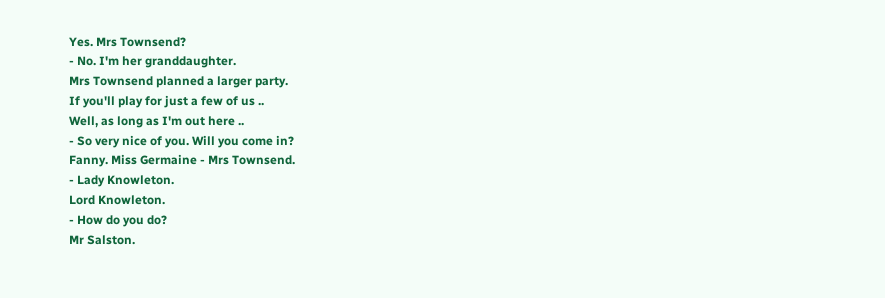Yes. Mrs Townsend?
- No. I'm her granddaughter.
Mrs Townsend planned a larger party.
If you'll play for just a few of us ..
Well, as long as I'm out here ..
- So very nice of you. Will you come in?
Fanny. Miss Germaine - Mrs Townsend.
- Lady Knowleton.
Lord Knowleton.
- How do you do?
Mr Salston.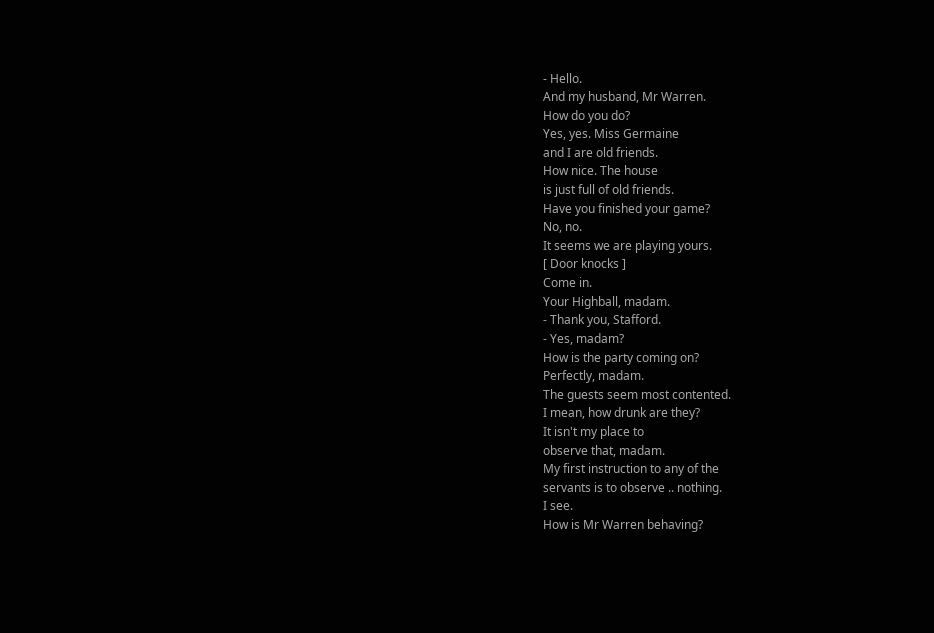- Hello.
And my husband, Mr Warren.
How do you do?
Yes, yes. Miss Germaine
and I are old friends.
How nice. The house
is just full of old friends.
Have you finished your game?
No, no.
It seems we are playing yours.
[ Door knocks ]
Come in.
Your Highball, madam.
- Thank you, Stafford.
- Yes, madam?
How is the party coming on?
Perfectly, madam.
The guests seem most contented.
I mean, how drunk are they?
It isn't my place to
observe that, madam.
My first instruction to any of the
servants is to observe .. nothing.
I see.
How is Mr Warren behaving?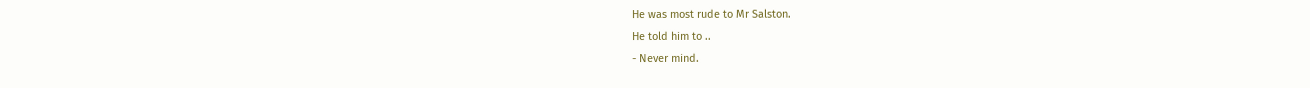He was most rude to Mr Salston.
He told him to ..
- Never mind.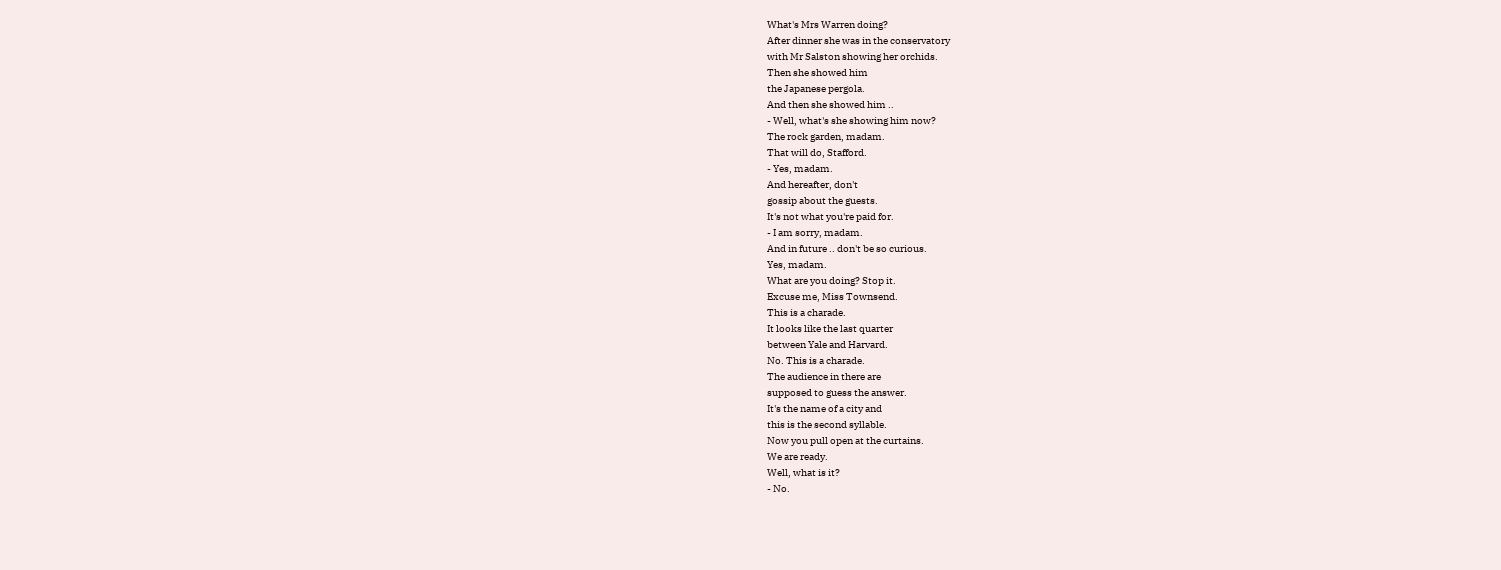What's Mrs Warren doing?
After dinner she was in the conservatory
with Mr Salston showing her orchids.
Then she showed him
the Japanese pergola.
And then she showed him ..
- Well, what's she showing him now?
The rock garden, madam.
That will do, Stafford.
- Yes, madam.
And hereafter, don't
gossip about the guests.
It's not what you're paid for.
- I am sorry, madam.
And in future .. don't be so curious.
Yes, madam.
What are you doing? Stop it.
Excuse me, Miss Townsend.
This is a charade.
It looks like the last quarter
between Yale and Harvard.
No. This is a charade.
The audience in there are
supposed to guess the answer.
It's the name of a city and
this is the second syllable.
Now you pull open at the curtains.
We are ready.
Well, what is it?
- No.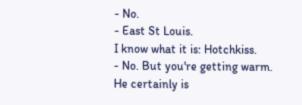- No.
- East St Louis.
I know what it is: Hotchkiss.
- No. But you're getting warm.
He certainly is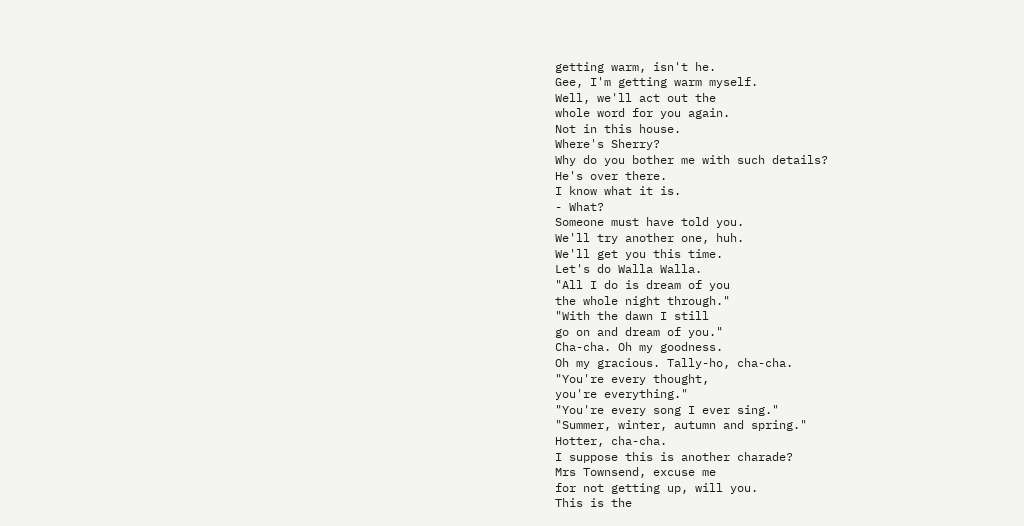getting warm, isn't he.
Gee, I'm getting warm myself.
Well, we'll act out the
whole word for you again.
Not in this house.
Where's Sherry?
Why do you bother me with such details?
He's over there.
I know what it is.
- What?
Someone must have told you.
We'll try another one, huh.
We'll get you this time.
Let's do Walla Walla.
"All I do is dream of you
the whole night through."
"With the dawn I still
go on and dream of you."
Cha-cha. Oh my goodness.
Oh my gracious. Tally-ho, cha-cha.
"You're every thought,
you're everything."
"You're every song I ever sing."
"Summer, winter, autumn and spring."
Hotter, cha-cha.
I suppose this is another charade?
Mrs Townsend, excuse me
for not getting up, will you.
This is the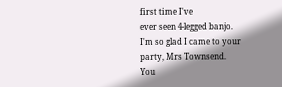first time I've
ever seen 4-legged banjo.
I'm so glad I came to your
party, Mrs Townsend.
You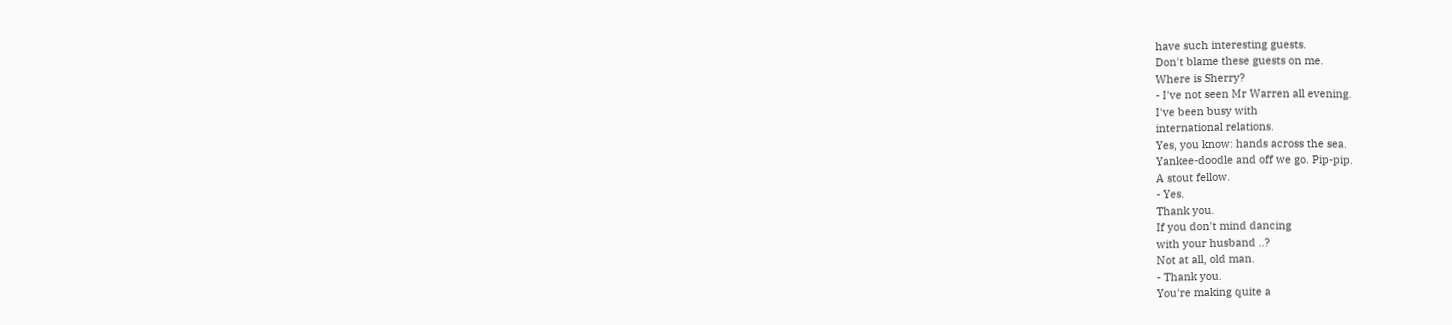have such interesting guests.
Don't blame these guests on me.
Where is Sherry?
- I've not seen Mr Warren all evening.
I've been busy with
international relations.
Yes, you know: hands across the sea.
Yankee-doodle and off we go. Pip-pip.
A stout fellow.
- Yes.
Thank you.
If you don't mind dancing
with your husband ..?
Not at all, old man.
- Thank you.
You're making quite a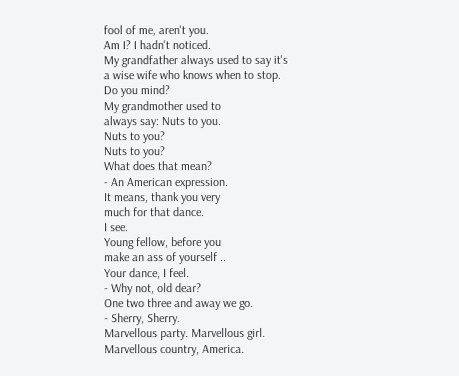fool of me, aren't you.
Am I? I hadn't noticed.
My grandfather always used to say it's
a wise wife who knows when to stop.
Do you mind?
My grandmother used to
always say: Nuts to you.
Nuts to you?
Nuts to you?
What does that mean?
- An American expression.
It means, thank you very
much for that dance.
I see.
Young fellow, before you
make an ass of yourself ..
Your dance, I feel.
- Why not, old dear?
One two three and away we go.
- Sherry, Sherry.
Marvellous party. Marvellous girl.
Marvellous country, America.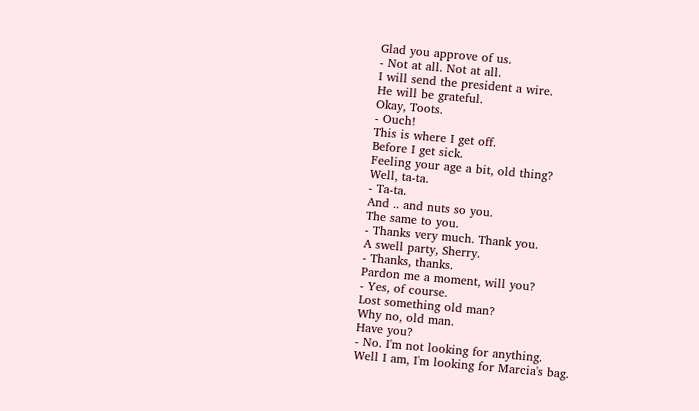Glad you approve of us.
- Not at all. Not at all.
I will send the president a wire.
He will be grateful.
Okay, Toots.
- Ouch!
This is where I get off.
Before I get sick.
Feeling your age a bit, old thing?
Well, ta-ta.
- Ta-ta.
And .. and nuts so you.
The same to you.
- Thanks very much. Thank you.
A swell party, Sherry.
- Thanks, thanks.
Pardon me a moment, will you?
- Yes, of course.
Lost something old man?
Why no, old man.
Have you?
- No. I'm not looking for anything.
Well I am, I'm looking for Marcia's bag.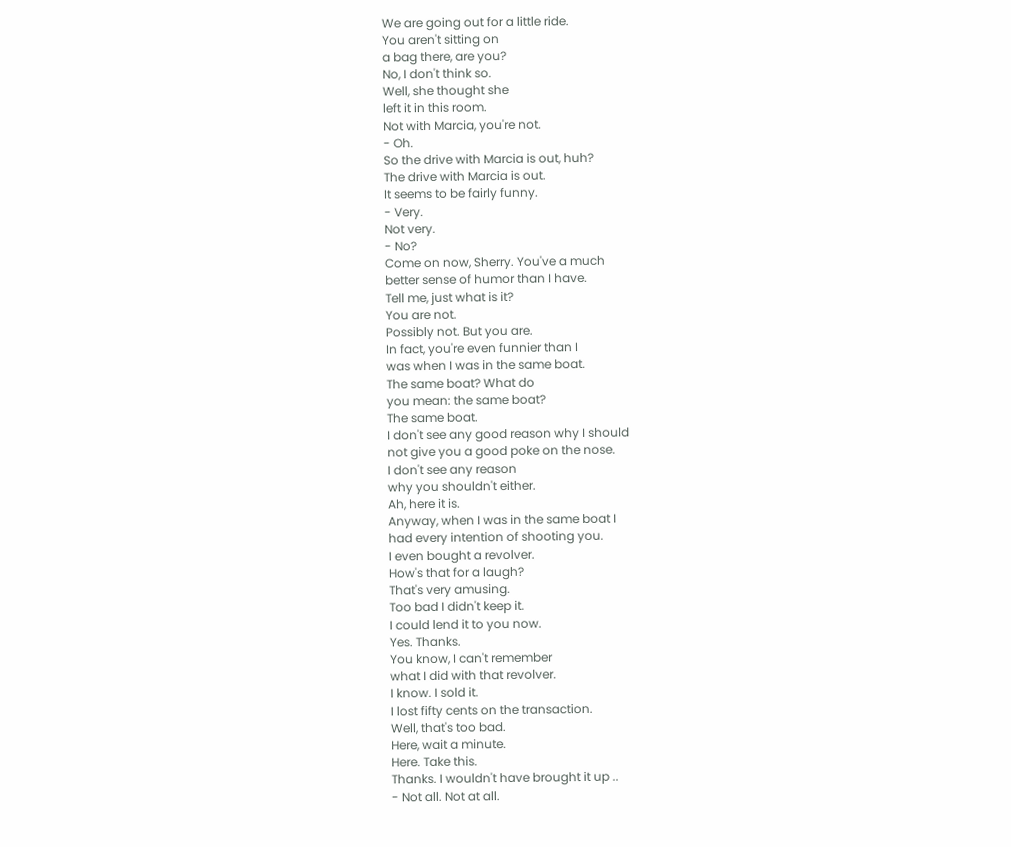We are going out for a little ride.
You aren't sitting on
a bag there, are you?
No, I don't think so.
Well, she thought she
left it in this room.
Not with Marcia, you're not.
- Oh.
So the drive with Marcia is out, huh?
The drive with Marcia is out.
It seems to be fairly funny.
- Very.
Not very.
- No?
Come on now, Sherry. You've a much
better sense of humor than I have.
Tell me, just what is it?
You are not.
Possibly not. But you are.
In fact, you're even funnier than I
was when I was in the same boat.
The same boat? What do
you mean: the same boat?
The same boat.
I don't see any good reason why I should
not give you a good poke on the nose.
I don't see any reason
why you shouldn't either.
Ah, here it is.
Anyway, when I was in the same boat I
had every intention of shooting you.
I even bought a revolver.
How's that for a laugh?
That's very amusing.
Too bad I didn't keep it.
I could lend it to you now.
Yes. Thanks.
You know, I can't remember
what I did with that revolver.
I know. I sold it.
I lost fifty cents on the transaction.
Well, that's too bad.
Here, wait a minute.
Here. Take this.
Thanks. I wouldn't have brought it up ..
- Not all. Not at all.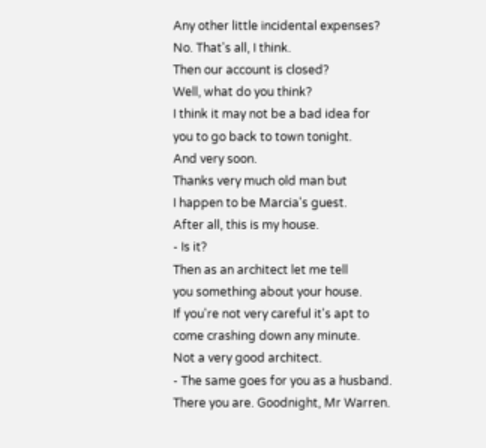Any other little incidental expenses?
No. That's all, I think.
Then our account is closed?
Well, what do you think?
I think it may not be a bad idea for
you to go back to town tonight.
And very soon.
Thanks very much old man but
I happen to be Marcia's guest.
After all, this is my house.
- Is it?
Then as an architect let me tell
you something about your house.
If you're not very careful it's apt to
come crashing down any minute.
Not a very good architect.
- The same goes for you as a husband.
There you are. Goodnight, Mr Warren.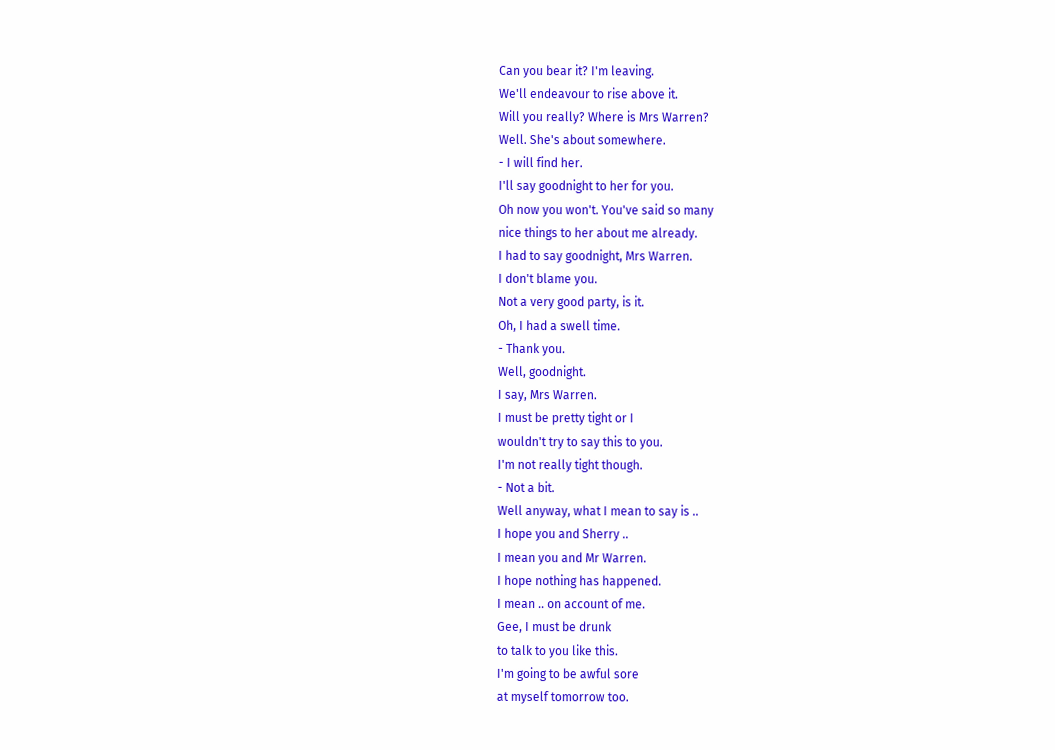Can you bear it? I'm leaving.
We'll endeavour to rise above it.
Will you really? Where is Mrs Warren?
Well. She's about somewhere.
- I will find her.
I'll say goodnight to her for you.
Oh now you won't. You've said so many
nice things to her about me already.
I had to say goodnight, Mrs Warren.
I don't blame you.
Not a very good party, is it.
Oh, I had a swell time.
- Thank you.
Well, goodnight.
I say, Mrs Warren.
I must be pretty tight or I
wouldn't try to say this to you.
I'm not really tight though.
- Not a bit.
Well anyway, what I mean to say is ..
I hope you and Sherry ..
I mean you and Mr Warren.
I hope nothing has happened.
I mean .. on account of me.
Gee, I must be drunk
to talk to you like this.
I'm going to be awful sore
at myself tomorrow too.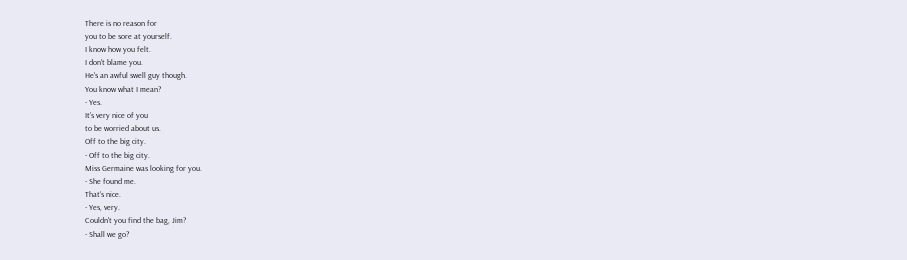There is no reason for
you to be sore at yourself.
I know how you felt.
I don't blame you.
He's an awful swell guy though.
You know what I mean?
- Yes.
It's very nice of you
to be worried about us.
Off to the big city.
- Off to the big city.
Miss Germaine was looking for you.
- She found me.
That's nice.
- Yes, very.
Couldn't you find the bag, Jim?
- Shall we go?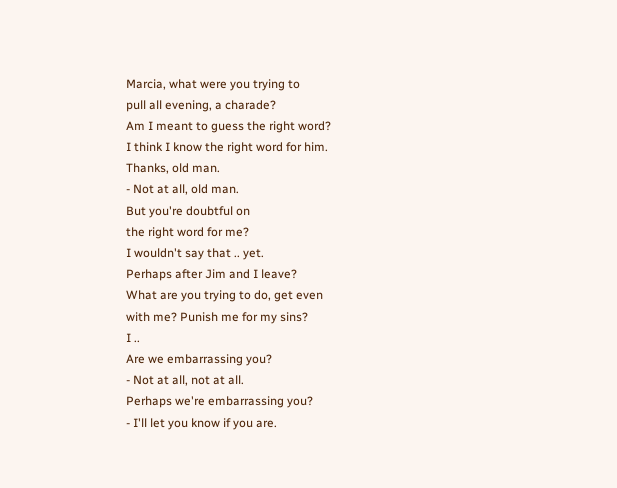Marcia, what were you trying to
pull all evening, a charade?
Am I meant to guess the right word?
I think I know the right word for him.
Thanks, old man.
- Not at all, old man.
But you're doubtful on
the right word for me?
I wouldn't say that .. yet.
Perhaps after Jim and I leave?
What are you trying to do, get even
with me? Punish me for my sins?
I ..
Are we embarrassing you?
- Not at all, not at all.
Perhaps we're embarrassing you?
- I'll let you know if you are.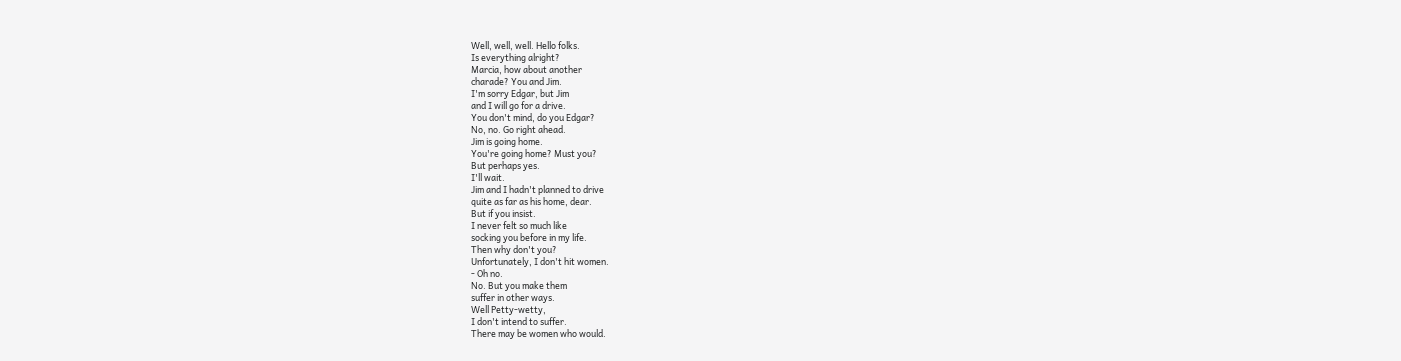Well, well, well. Hello folks.
Is everything alright?
Marcia, how about another
charade? You and Jim.
I'm sorry Edgar, but Jim
and I will go for a drive.
You don't mind, do you Edgar?
No, no. Go right ahead.
Jim is going home.
You're going home? Must you?
But perhaps yes.
I'll wait.
Jim and I hadn't planned to drive
quite as far as his home, dear.
But if you insist.
I never felt so much like
socking you before in my life.
Then why don't you?
Unfortunately, I don't hit women.
- Oh no.
No. But you make them
suffer in other ways.
Well Petty-wetty,
I don't intend to suffer.
There may be women who would.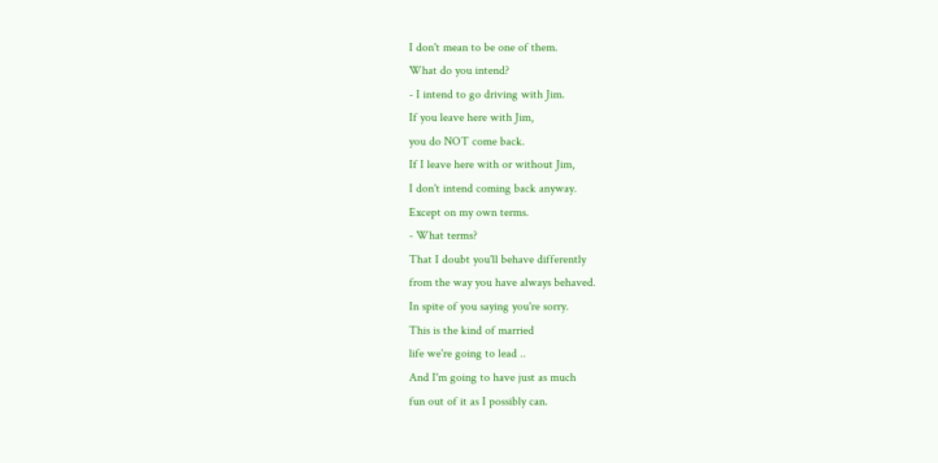I don't mean to be one of them.
What do you intend?
- I intend to go driving with Jim.
If you leave here with Jim,
you do NOT come back.
If I leave here with or without Jim,
I don't intend coming back anyway.
Except on my own terms.
- What terms?
That I doubt you'll behave differently
from the way you have always behaved.
In spite of you saying you're sorry.
This is the kind of married
life we're going to lead ..
And I'm going to have just as much
fun out of it as I possibly can.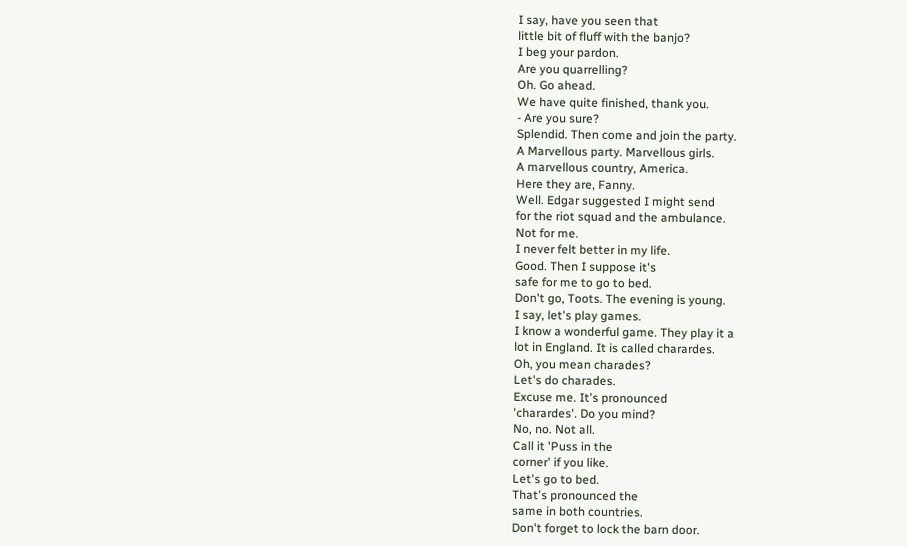I say, have you seen that
little bit of fluff with the banjo?
I beg your pardon.
Are you quarrelling?
Oh. Go ahead.
We have quite finished, thank you.
- Are you sure?
Splendid. Then come and join the party.
A Marvellous party. Marvellous girls.
A marvellous country, America.
Here they are, Fanny.
Well. Edgar suggested I might send
for the riot squad and the ambulance.
Not for me.
I never felt better in my life.
Good. Then I suppose it's
safe for me to go to bed.
Don't go, Toots. The evening is young.
I say, let's play games.
I know a wonderful game. They play it a
lot in England. It is called charardes.
Oh, you mean charades?
Let's do charades.
Excuse me. It's pronounced
'charardes'. Do you mind?
No, no. Not all.
Call it 'Puss in the
corner' if you like.
Let's go to bed.
That's pronounced the
same in both countries.
Don't forget to lock the barn door.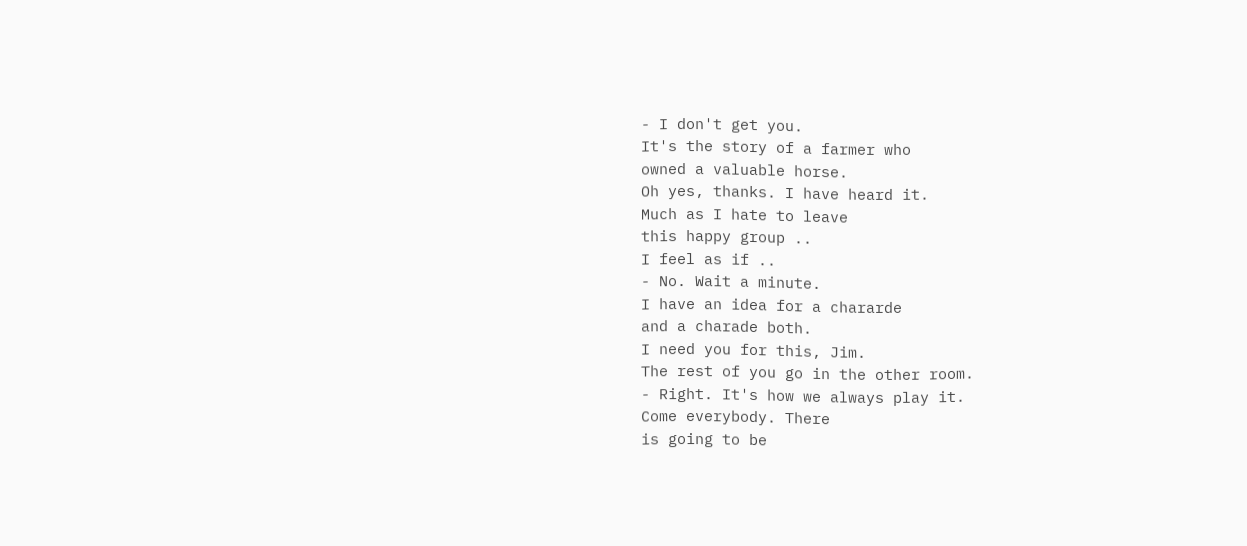- I don't get you.
It's the story of a farmer who
owned a valuable horse.
Oh yes, thanks. I have heard it.
Much as I hate to leave
this happy group ..
I feel as if ..
- No. Wait a minute.
I have an idea for a chararde
and a charade both.
I need you for this, Jim.
The rest of you go in the other room.
- Right. It's how we always play it.
Come everybody. There
is going to be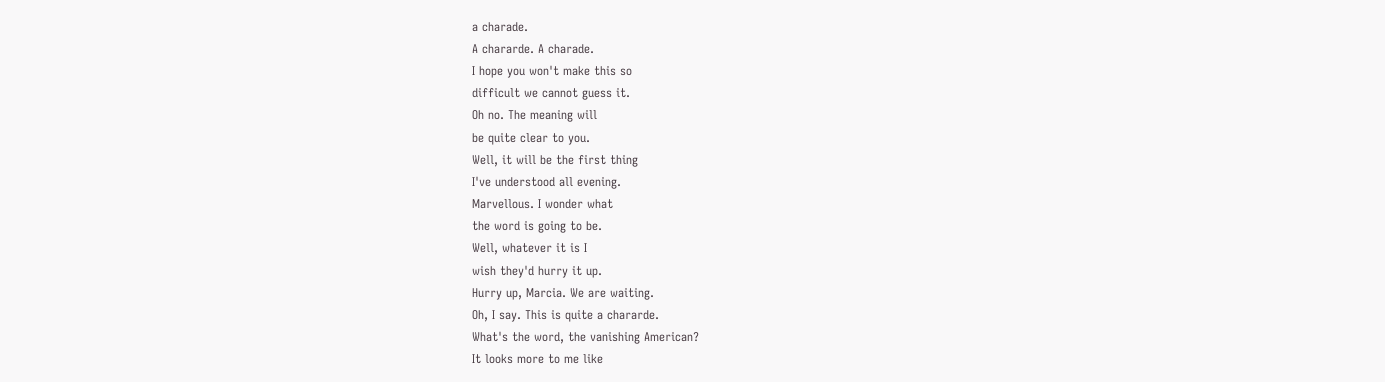a charade.
A chararde. A charade.
I hope you won't make this so
difficult we cannot guess it.
Oh no. The meaning will
be quite clear to you.
Well, it will be the first thing
I've understood all evening.
Marvellous. I wonder what
the word is going to be.
Well, whatever it is I
wish they'd hurry it up.
Hurry up, Marcia. We are waiting.
Oh, I say. This is quite a chararde.
What's the word, the vanishing American?
It looks more to me like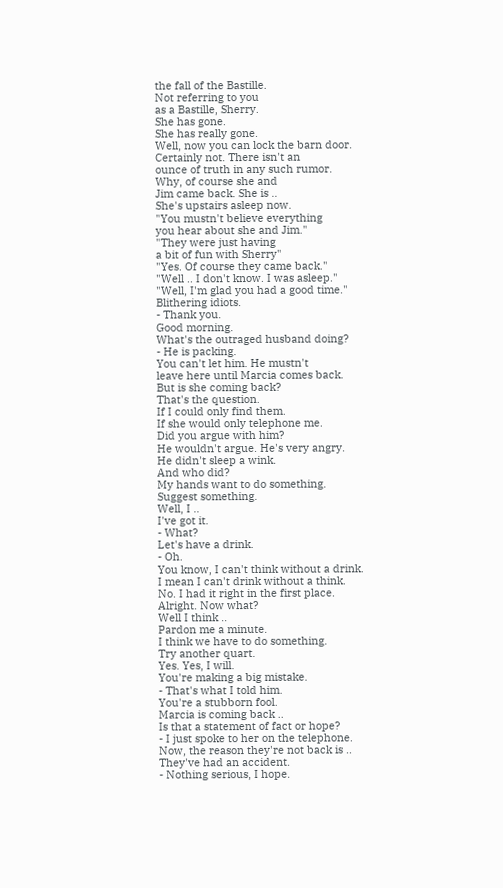the fall of the Bastille.
Not referring to you
as a Bastille, Sherry.
She has gone.
She has really gone.
Well, now you can lock the barn door.
Certainly not. There isn't an
ounce of truth in any such rumor.
Why, of course she and
Jim came back. She is ..
She's upstairs asleep now.
"You mustn't believe everything
you hear about she and Jim."
"They were just having
a bit of fun with Sherry"
"Yes. Of course they came back."
"Well .. I don't know. I was asleep."
"Well, I'm glad you had a good time."
Blithering idiots.
- Thank you.
Good morning.
What's the outraged husband doing?
- He is packing.
You can't let him. He mustn't
leave here until Marcia comes back.
But is she coming back?
That's the question.
If I could only find them.
If she would only telephone me.
Did you argue with him?
He wouldn't argue. He's very angry.
He didn't sleep a wink.
And who did?
My hands want to do something.
Suggest something.
Well, I ..
I've got it.
- What?
Let's have a drink.
- Oh.
You know, I can't think without a drink.
I mean I can't drink without a think.
No. I had it right in the first place.
Alright. Now what?
Well I think ..
Pardon me a minute.
I think we have to do something.
Try another quart.
Yes. Yes, I will.
You're making a big mistake.
- That's what I told him.
You're a stubborn fool.
Marcia is coming back ..
Is that a statement of fact or hope?
- I just spoke to her on the telephone.
Now, the reason they're not back is ..
They've had an accident.
- Nothing serious, I hope.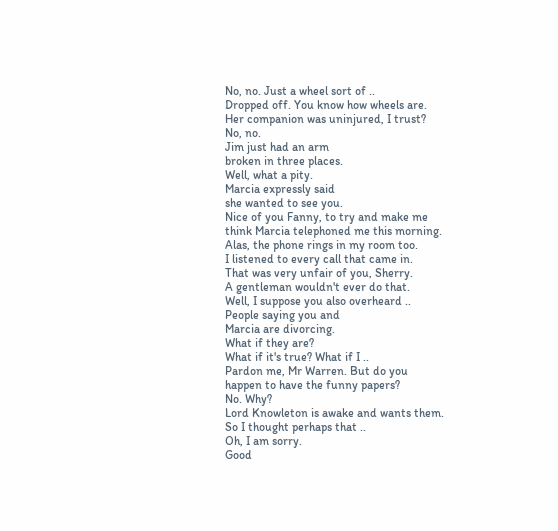No, no. Just a wheel sort of ..
Dropped off. You know how wheels are.
Her companion was uninjured, I trust?
No, no.
Jim just had an arm
broken in three places.
Well, what a pity.
Marcia expressly said
she wanted to see you.
Nice of you Fanny, to try and make me
think Marcia telephoned me this morning.
Alas, the phone rings in my room too.
I listened to every call that came in.
That was very unfair of you, Sherry.
A gentleman wouldn't ever do that.
Well, I suppose you also overheard ..
People saying you and
Marcia are divorcing.
What if they are?
What if it's true? What if I ..
Pardon me, Mr Warren. But do you
happen to have the funny papers?
No. Why?
Lord Knowleton is awake and wants them.
So I thought perhaps that ..
Oh, I am sorry.
Good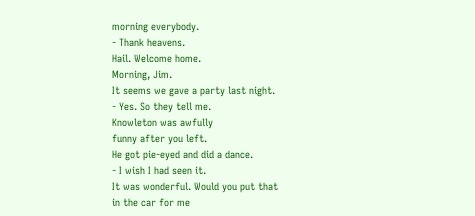morning everybody.
- Thank heavens.
Hail. Welcome home.
Morning, Jim.
It seems we gave a party last night.
- Yes. So they tell me.
Knowleton was awfully
funny after you left.
He got pie-eyed and did a dance.
- I wish I had seen it.
It was wonderful. Would you put that
in the car for me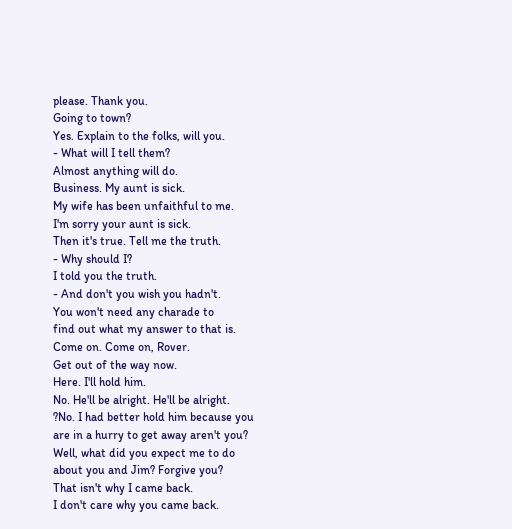please. Thank you.
Going to town?
Yes. Explain to the folks, will you.
- What will I tell them?
Almost anything will do.
Business. My aunt is sick.
My wife has been unfaithful to me.
I'm sorry your aunt is sick.
Then it's true. Tell me the truth.
- Why should I?
I told you the truth.
- And don't you wish you hadn't.
You won't need any charade to
find out what my answer to that is.
Come on. Come on, Rover.
Get out of the way now.
Here. I'll hold him.
No. He'll be alright. He'll be alright.
?No. I had better hold him because you
are in a hurry to get away aren't you?
Well, what did you expect me to do
about you and Jim? Forgive you?
That isn't why I came back.
I don't care why you came back.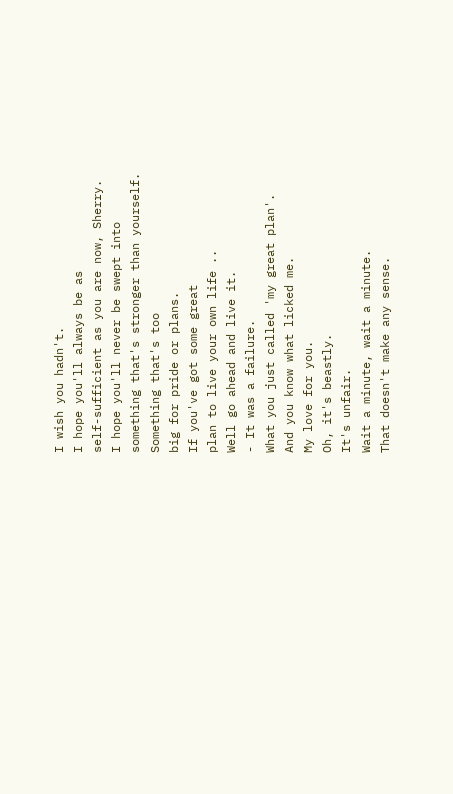I wish you hadn't.
I hope you'll always be as
self-sufficient as you are now, Sherry.
I hope you'll never be swept into
something that's stronger than yourself.
Something that's too
big for pride or plans.
If you've got some great
plan to live your own life ..
Well go ahead and live it.
- It was a failure.
What you just called 'my great plan'.
And you know what licked me.
My love for you.
Oh, it's beastly.
It's unfair.
Wait a minute, wait a minute.
That doesn't make any sense.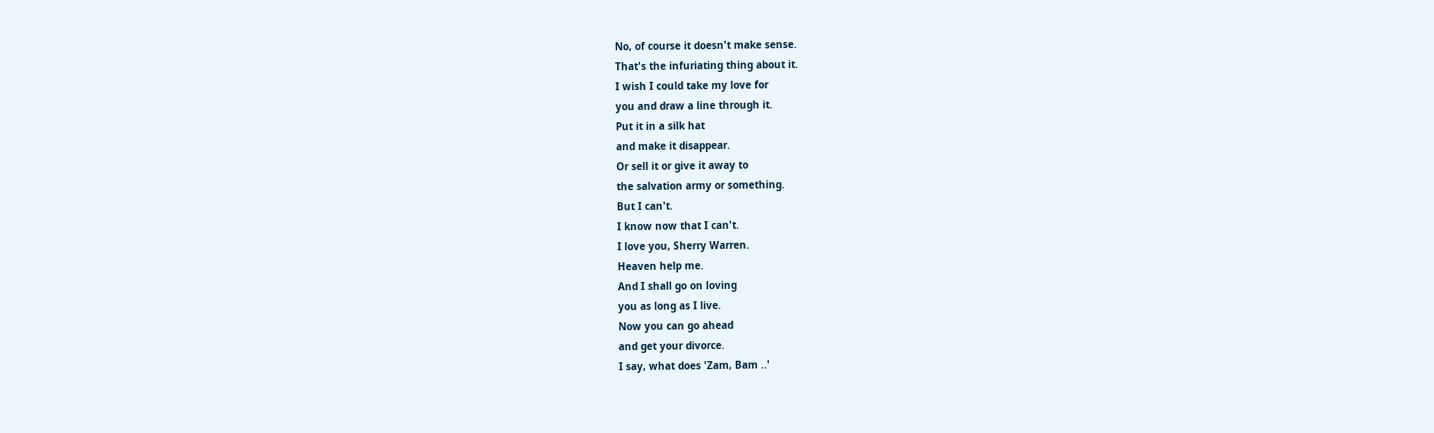No, of course it doesn't make sense.
That's the infuriating thing about it.
I wish I could take my love for
you and draw a line through it.
Put it in a silk hat
and make it disappear.
Or sell it or give it away to
the salvation army or something.
But I can't.
I know now that I can't.
I love you, Sherry Warren.
Heaven help me.
And I shall go on loving
you as long as I live.
Now you can go ahead
and get your divorce.
I say, what does 'Zam, Bam ..'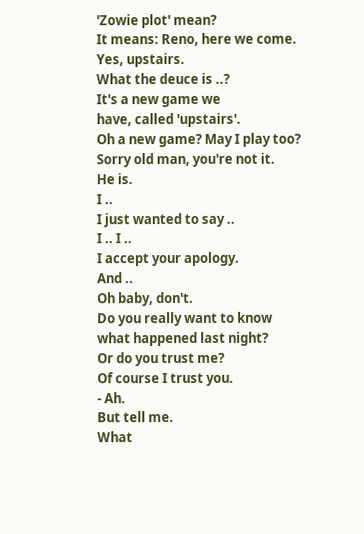'Zowie plot' mean?
It means: Reno, here we come.
Yes, upstairs.
What the deuce is ..?
It's a new game we
have, called 'upstairs'.
Oh a new game? May I play too?
Sorry old man, you're not it.
He is.
I ..
I just wanted to say ..
I .. I ..
I accept your apology.
And ..
Oh baby, don't.
Do you really want to know
what happened last night?
Or do you trust me?
Of course I trust you.
- Ah.
But tell me.
What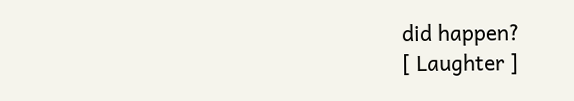did happen?
[ Laughter ]